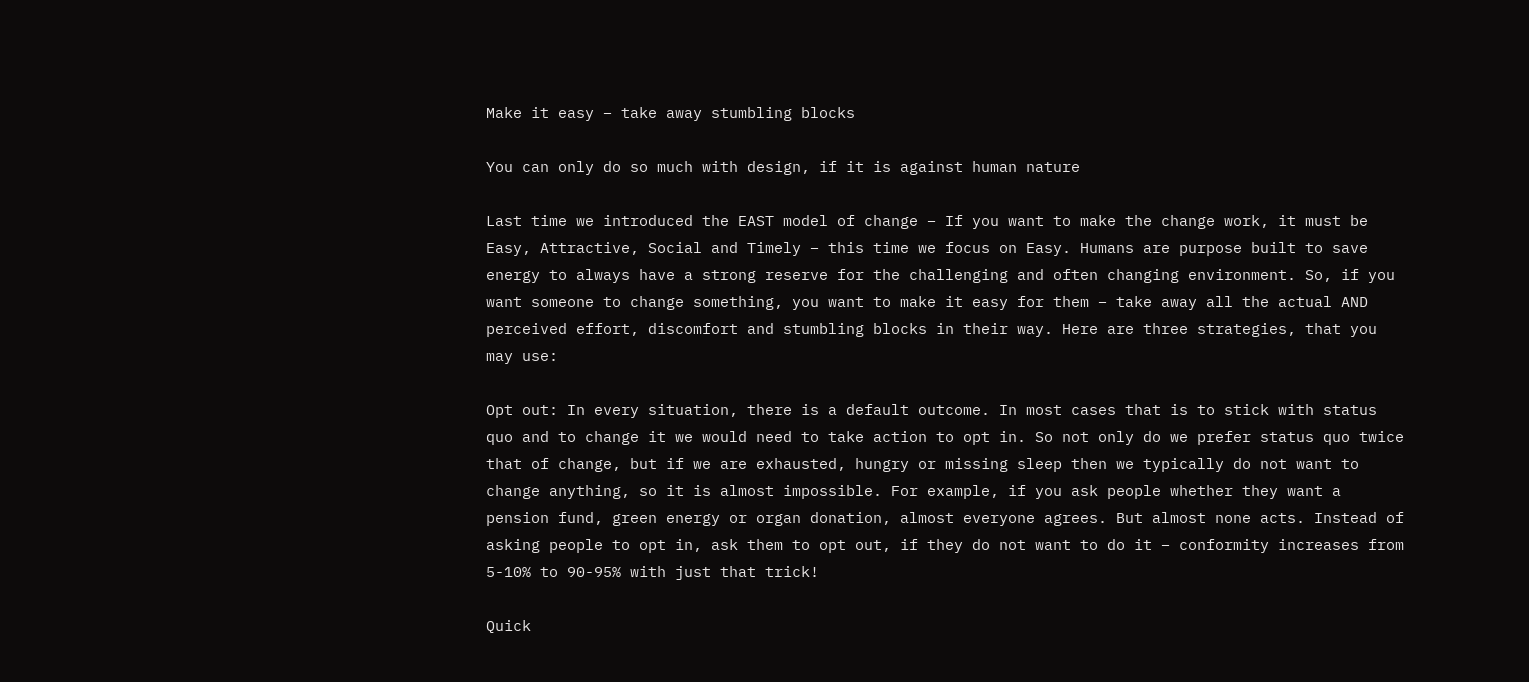Make it easy – take away stumbling blocks

You can only do so much with design, if it is against human nature

Last time we introduced the EAST model of change – If you want to make the change work, it must be Easy, Attractive, Social and Timely – this time we focus on Easy. Humans are purpose built to save energy to always have a strong reserve for the challenging and often changing environment. So, if you want someone to change something, you want to make it easy for them – take away all the actual AND perceived effort, discomfort and stumbling blocks in their way. Here are three strategies, that you may use:

Opt out: In every situation, there is a default outcome. In most cases that is to stick with status quo and to change it we would need to take action to opt in. So not only do we prefer status quo twice that of change, but if we are exhausted, hungry or missing sleep then we typically do not want to change anything, so it is almost impossible. For example, if you ask people whether they want a pension fund, green energy or organ donation, almost everyone agrees. But almost none acts. Instead of asking people to opt in, ask them to opt out, if they do not want to do it – conformity increases from 5-10% to 90-95% with just that trick!

Quick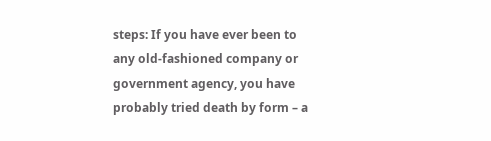steps: If you have ever been to any old-fashioned company or government agency, you have probably tried death by form – a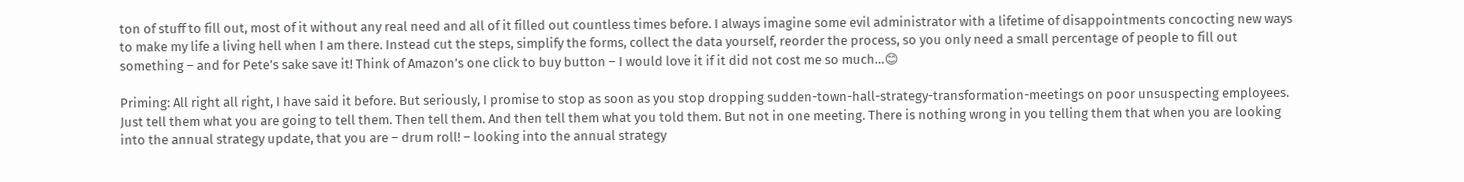ton of stuff to fill out, most of it without any real need and all of it filled out countless times before. I always imagine some evil administrator with a lifetime of disappointments concocting new ways to make my life a living hell when I am there. Instead cut the steps, simplify the forms, collect the data yourself, reorder the process, so you only need a small percentage of people to fill out something – and for Pete’s sake save it! Think of Amazon’s one click to buy button – I would love it if it did not cost me so much…😊

Priming: All right all right, I have said it before. But seriously, I promise to stop as soon as you stop dropping sudden-town-hall-strategy-transformation-meetings on poor unsuspecting employees. Just tell them what you are going to tell them. Then tell them. And then tell them what you told them. But not in one meeting. There is nothing wrong in you telling them that when you are looking into the annual strategy update, that you are – drum roll! – looking into the annual strategy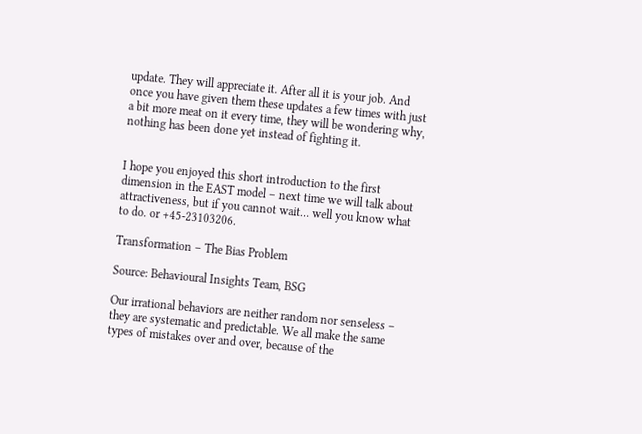update. They will appreciate it. After all it is your job. And once you have given them these updates a few times with just a bit more meat on it every time, they will be wondering why, nothing has been done yet instead of fighting it.


I hope you enjoyed this short introduction to the first dimension in the EAST model – next time we will talk about attractiveness, but if you cannot wait… well you know what to do. or +45-23103206.

Transformation – The Bias Problem

Source: Behavioural Insights Team, BSG

Our irrational behaviors are neither random nor senseless – they are systematic and predictable. We all make the same types of mistakes over and over, because of the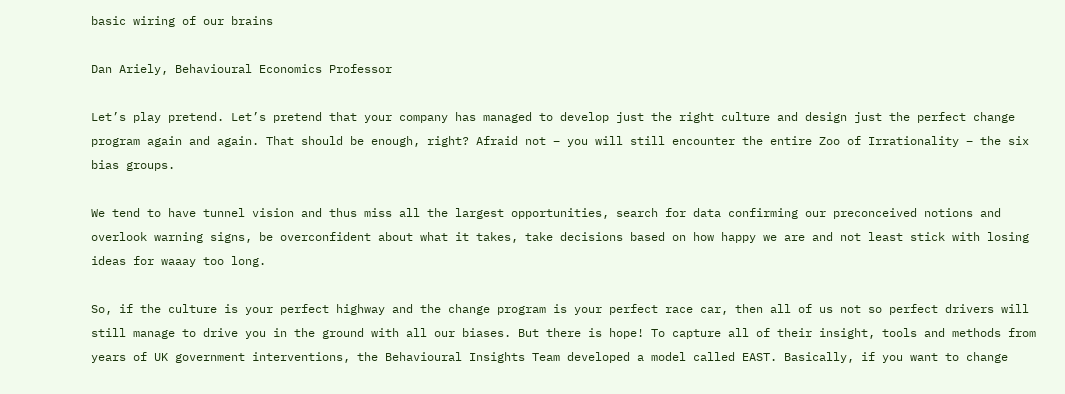basic wiring of our brains

Dan Ariely, Behavioural Economics Professor

Let’s play pretend. Let’s pretend that your company has managed to develop just the right culture and design just the perfect change program again and again. That should be enough, right? Afraid not – you will still encounter the entire Zoo of Irrationality – the six bias groups.

We tend to have tunnel vision and thus miss all the largest opportunities, search for data confirming our preconceived notions and overlook warning signs, be overconfident about what it takes, take decisions based on how happy we are and not least stick with losing ideas for waaay too long.

So, if the culture is your perfect highway and the change program is your perfect race car, then all of us not so perfect drivers will still manage to drive you in the ground with all our biases. But there is hope! To capture all of their insight, tools and methods from years of UK government interventions, the Behavioural Insights Team developed a model called EAST. Basically, if you want to change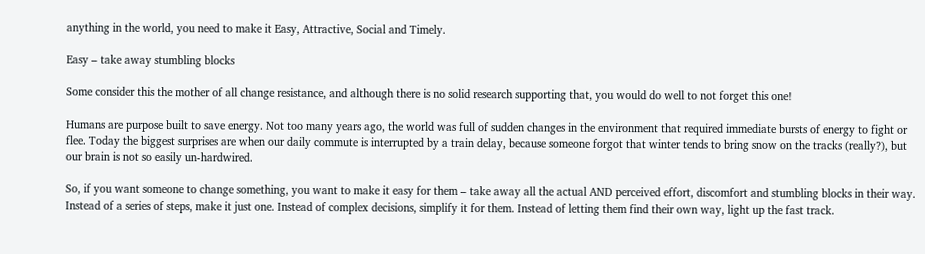anything in the world, you need to make it Easy, Attractive, Social and Timely.

Easy – take away stumbling blocks

Some consider this the mother of all change resistance, and although there is no solid research supporting that, you would do well to not forget this one!

Humans are purpose built to save energy. Not too many years ago, the world was full of sudden changes in the environment that required immediate bursts of energy to fight or flee. Today the biggest surprises are when our daily commute is interrupted by a train delay, because someone forgot that winter tends to bring snow on the tracks (really?), but our brain is not so easily un-hardwired.

So, if you want someone to change something, you want to make it easy for them – take away all the actual AND perceived effort, discomfort and stumbling blocks in their way. Instead of a series of steps, make it just one. Instead of complex decisions, simplify it for them. Instead of letting them find their own way, light up the fast track.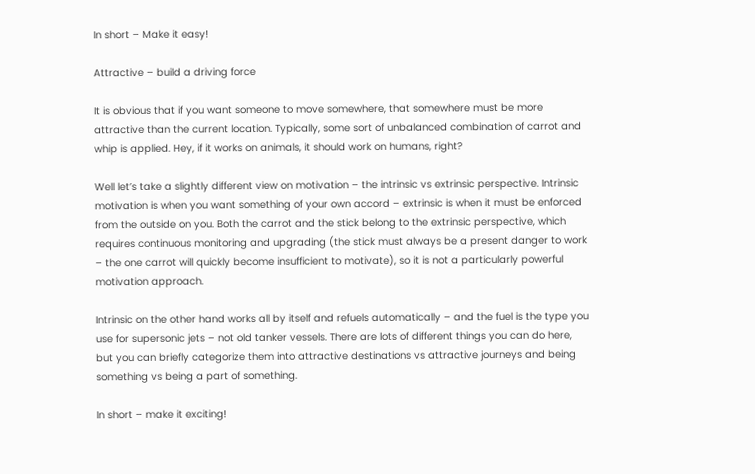In short – Make it easy!

Attractive – build a driving force

It is obvious that if you want someone to move somewhere, that somewhere must be more attractive than the current location. Typically, some sort of unbalanced combination of carrot and whip is applied. Hey, if it works on animals, it should work on humans, right?

Well let’s take a slightly different view on motivation – the intrinsic vs extrinsic perspective. Intrinsic motivation is when you want something of your own accord – extrinsic is when it must be enforced from the outside on you. Both the carrot and the stick belong to the extrinsic perspective, which requires continuous monitoring and upgrading (the stick must always be a present danger to work – the one carrot will quickly become insufficient to motivate), so it is not a particularly powerful motivation approach.

Intrinsic on the other hand works all by itself and refuels automatically – and the fuel is the type you use for supersonic jets – not old tanker vessels. There are lots of different things you can do here, but you can briefly categorize them into attractive destinations vs attractive journeys and being something vs being a part of something.

In short – make it exciting!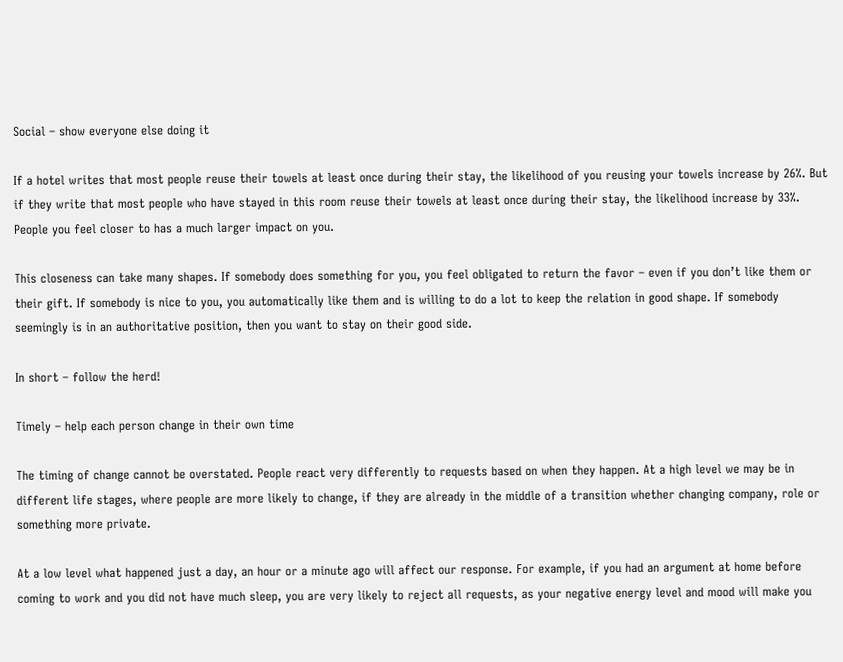Social – show everyone else doing it

If a hotel writes that most people reuse their towels at least once during their stay, the likelihood of you reusing your towels increase by 26%. But if they write that most people who have stayed in this room reuse their towels at least once during their stay, the likelihood increase by 33%. People you feel closer to has a much larger impact on you.

This closeness can take many shapes. If somebody does something for you, you feel obligated to return the favor – even if you don’t like them or their gift. If somebody is nice to you, you automatically like them and is willing to do a lot to keep the relation in good shape. If somebody seemingly is in an authoritative position, then you want to stay on their good side.

In short – follow the herd!

Timely – help each person change in their own time

The timing of change cannot be overstated. People react very differently to requests based on when they happen. At a high level we may be in different life stages, where people are more likely to change, if they are already in the middle of a transition whether changing company, role or something more private.

At a low level what happened just a day, an hour or a minute ago will affect our response. For example, if you had an argument at home before coming to work and you did not have much sleep, you are very likely to reject all requests, as your negative energy level and mood will make you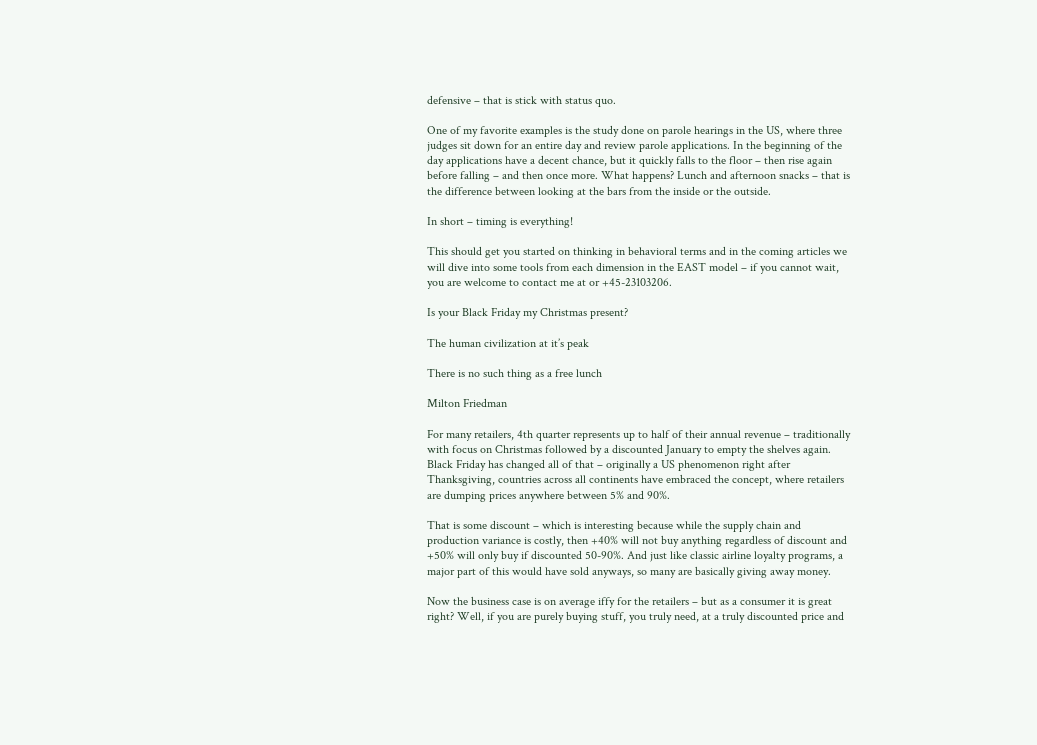defensive – that is stick with status quo.

One of my favorite examples is the study done on parole hearings in the US, where three judges sit down for an entire day and review parole applications. In the beginning of the day applications have a decent chance, but it quickly falls to the floor – then rise again before falling – and then once more. What happens? Lunch and afternoon snacks – that is the difference between looking at the bars from the inside or the outside.

In short – timing is everything!

This should get you started on thinking in behavioral terms and in the coming articles we will dive into some tools from each dimension in the EAST model – if you cannot wait, you are welcome to contact me at or +45-23103206.

Is your Black Friday my Christmas present?

The human civilization at it’s peak

There is no such thing as a free lunch

Milton Friedman

For many retailers, 4th quarter represents up to half of their annual revenue – traditionally with focus on Christmas followed by a discounted January to empty the shelves again. Black Friday has changed all of that – originally a US phenomenon right after Thanksgiving, countries across all continents have embraced the concept, where retailers are dumping prices anywhere between 5% and 90%.

That is some discount – which is interesting because while the supply chain and production variance is costly, then +40% will not buy anything regardless of discount and +50% will only buy if discounted 50-90%. And just like classic airline loyalty programs, a major part of this would have sold anyways, so many are basically giving away money.

Now the business case is on average iffy for the retailers – but as a consumer it is great right? Well, if you are purely buying stuff, you truly need, at a truly discounted price and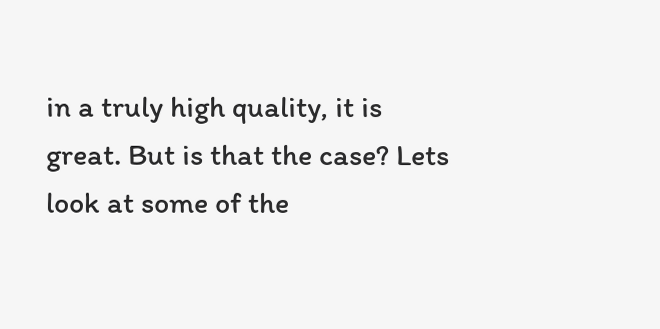in a truly high quality, it is great. But is that the case? Lets look at some of the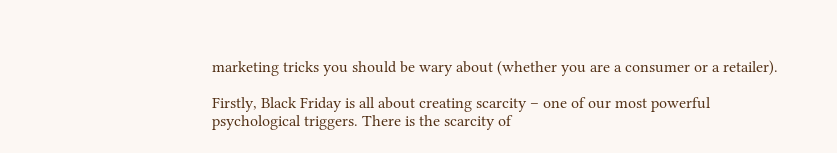marketing tricks you should be wary about (whether you are a consumer or a retailer).

Firstly, Black Friday is all about creating scarcity – one of our most powerful psychological triggers. There is the scarcity of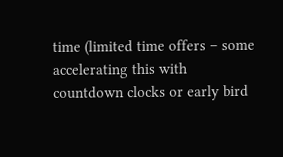time (limited time offers – some accelerating this with countdown clocks or early bird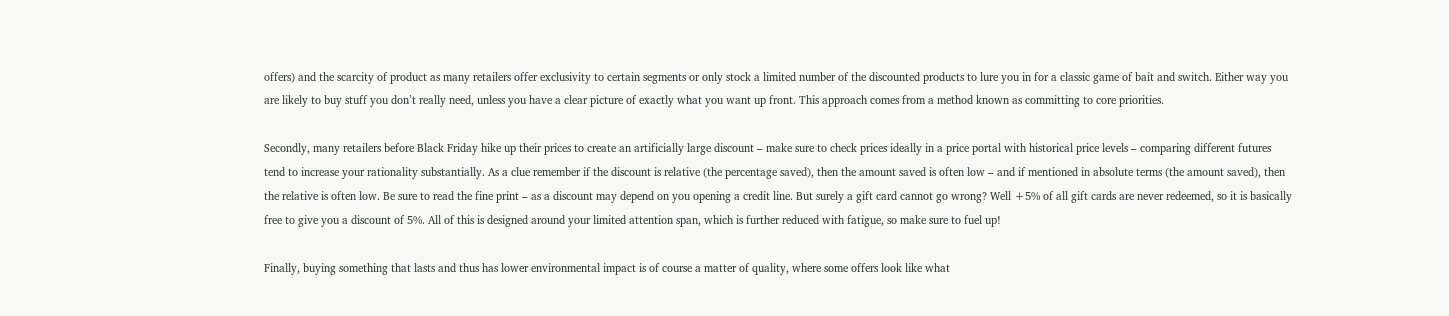offers) and the scarcity of product as many retailers offer exclusivity to certain segments or only stock a limited number of the discounted products to lure you in for a classic game of bait and switch. Either way you are likely to buy stuff you don’t really need, unless you have a clear picture of exactly what you want up front. This approach comes from a method known as committing to core priorities.

Secondly, many retailers before Black Friday hike up their prices to create an artificially large discount – make sure to check prices ideally in a price portal with historical price levels – comparing different futures tend to increase your rationality substantially. As a clue remember if the discount is relative (the percentage saved), then the amount saved is often low – and if mentioned in absolute terms (the amount saved), then the relative is often low. Be sure to read the fine print – as a discount may depend on you opening a credit line. But surely a gift card cannot go wrong? Well +5% of all gift cards are never redeemed, so it is basically free to give you a discount of 5%. All of this is designed around your limited attention span, which is further reduced with fatigue, so make sure to fuel up!

Finally, buying something that lasts and thus has lower environmental impact is of course a matter of quality, where some offers look like what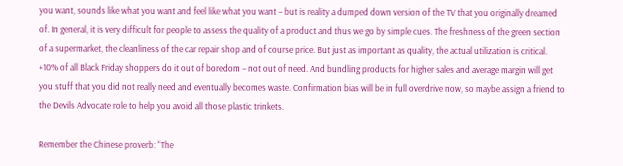you want, sounds like what you want and feel like what you want – but is reality a dumped down version of the TV that you originally dreamed of. In general, it is very difficult for people to assess the quality of a product and thus we go by simple cues. The freshness of the green section of a supermarket, the cleanliness of the car repair shop and of course price. But just as important as quality, the actual utilization is critical. +10% of all Black Friday shoppers do it out of boredom – not out of need. And bundling products for higher sales and average margin will get you stuff that you did not really need and eventually becomes waste. Confirmation bias will be in full overdrive now, so maybe assign a friend to the Devils Advocate role to help you avoid all those plastic trinkets.

Remember the Chinese proverb: “The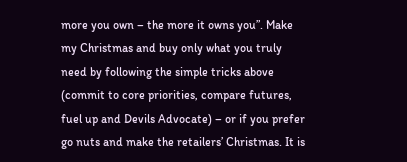more you own – the more it owns you”. Make my Christmas and buy only what you truly need by following the simple tricks above (commit to core priorities, compare futures, fuel up and Devils Advocate) – or if you prefer go nuts and make the retailers’ Christmas. It is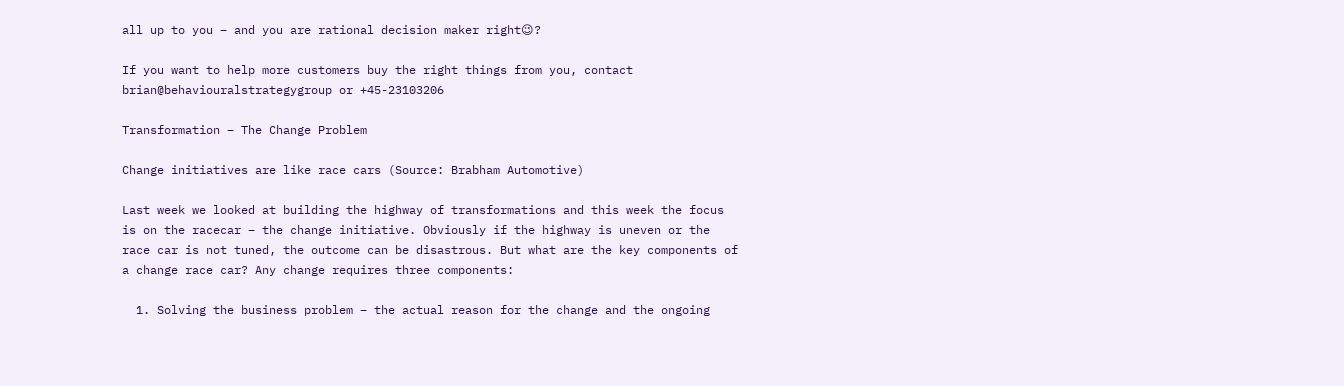all up to you – and you are rational decision maker right😉?

If you want to help more customers buy the right things from you, contact brian@behaviouralstrategygroup or +45-23103206

Transformation – The Change Problem

Change initiatives are like race cars (Source: Brabham Automotive)

Last week we looked at building the highway of transformations and this week the focus is on the racecar – the change initiative. Obviously if the highway is uneven or the race car is not tuned, the outcome can be disastrous. But what are the key components of a change race car? Any change requires three components:

  1. Solving the business problem – the actual reason for the change and the ongoing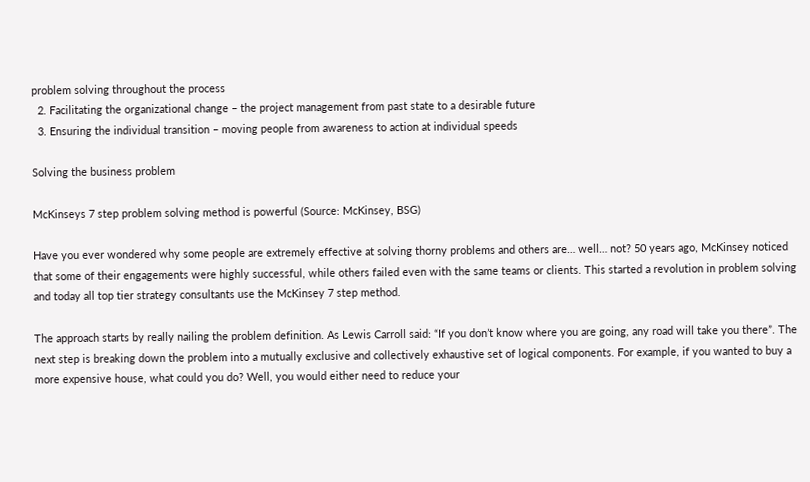problem solving throughout the process
  2. Facilitating the organizational change – the project management from past state to a desirable future
  3. Ensuring the individual transition – moving people from awareness to action at individual speeds

Solving the business problem

McKinseys 7 step problem solving method is powerful (Source: McKinsey, BSG)

Have you ever wondered why some people are extremely effective at solving thorny problems and others are… well… not? 50 years ago, McKinsey noticed that some of their engagements were highly successful, while others failed even with the same teams or clients. This started a revolution in problem solving and today all top tier strategy consultants use the McKinsey 7 step method.

The approach starts by really nailing the problem definition. As Lewis Carroll said: “If you don’t know where you are going, any road will take you there”. The next step is breaking down the problem into a mutually exclusive and collectively exhaustive set of logical components. For example, if you wanted to buy a more expensive house, what could you do? Well, you would either need to reduce your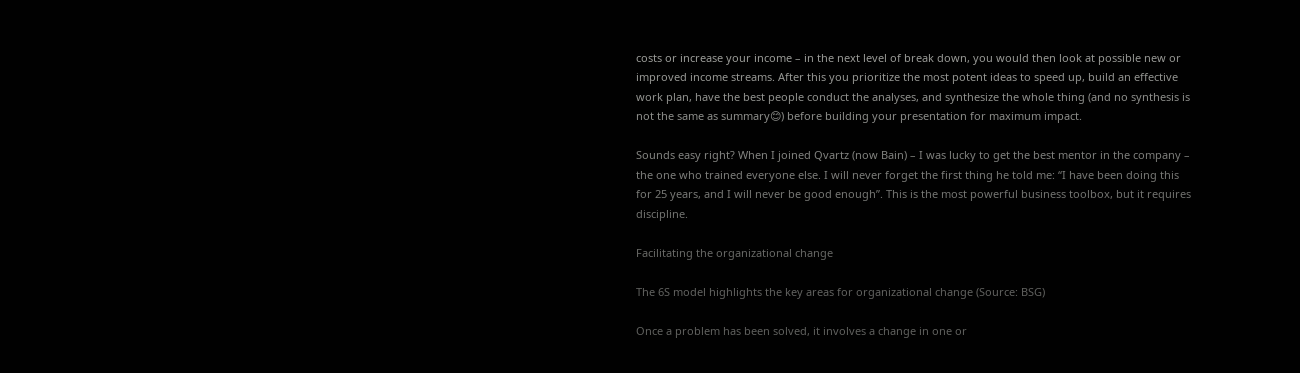costs or increase your income – in the next level of break down, you would then look at possible new or improved income streams. After this you prioritize the most potent ideas to speed up, build an effective work plan, have the best people conduct the analyses, and synthesize the whole thing (and no synthesis is not the same as summary😊) before building your presentation for maximum impact.

Sounds easy right? When I joined Qvartz (now Bain) – I was lucky to get the best mentor in the company – the one who trained everyone else. I will never forget the first thing he told me: “I have been doing this for 25 years, and I will never be good enough”. This is the most powerful business toolbox, but it requires discipline.

Facilitating the organizational change

The 6S model highlights the key areas for organizational change (Source: BSG)

Once a problem has been solved, it involves a change in one or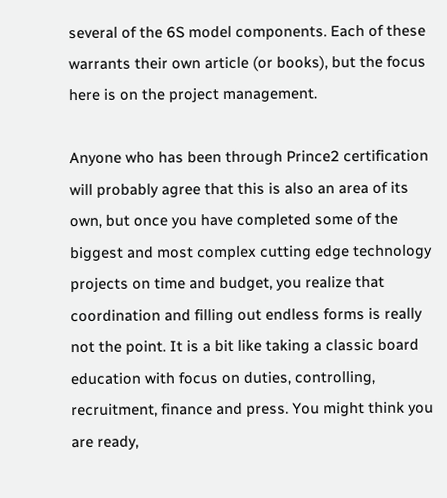several of the 6S model components. Each of these warrants their own article (or books), but the focus here is on the project management.

Anyone who has been through Prince2 certification will probably agree that this is also an area of its own, but once you have completed some of the biggest and most complex cutting edge technology projects on time and budget, you realize that coordination and filling out endless forms is really not the point. It is a bit like taking a classic board education with focus on duties, controlling, recruitment, finance and press. You might think you are ready,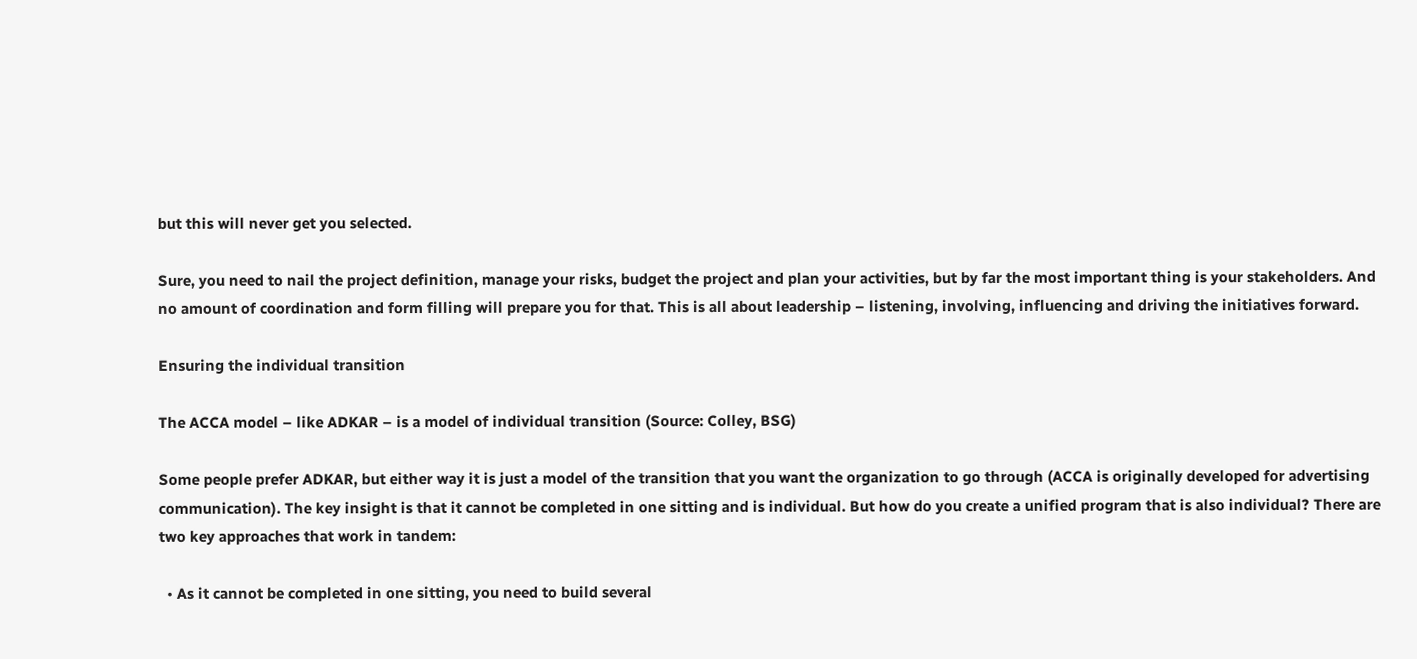but this will never get you selected.

Sure, you need to nail the project definition, manage your risks, budget the project and plan your activities, but by far the most important thing is your stakeholders. And no amount of coordination and form filling will prepare you for that. This is all about leadership – listening, involving, influencing and driving the initiatives forward.

Ensuring the individual transition

The ACCA model – like ADKAR – is a model of individual transition (Source: Colley, BSG)

Some people prefer ADKAR, but either way it is just a model of the transition that you want the organization to go through (ACCA is originally developed for advertising communication). The key insight is that it cannot be completed in one sitting and is individual. But how do you create a unified program that is also individual? There are two key approaches that work in tandem:

  • As it cannot be completed in one sitting, you need to build several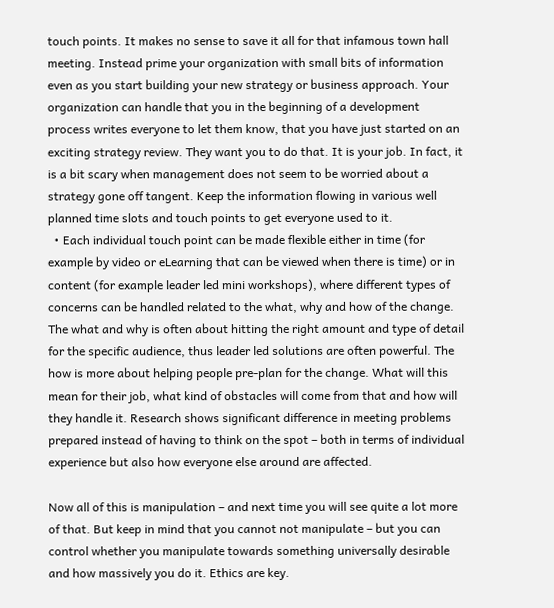touch points. It makes no sense to save it all for that infamous town hall meeting. Instead prime your organization with small bits of information even as you start building your new strategy or business approach. Your organization can handle that you in the beginning of a development process writes everyone to let them know, that you have just started on an exciting strategy review. They want you to do that. It is your job. In fact, it is a bit scary when management does not seem to be worried about a strategy gone off tangent. Keep the information flowing in various well planned time slots and touch points to get everyone used to it.
  • Each individual touch point can be made flexible either in time (for example by video or eLearning that can be viewed when there is time) or in content (for example leader led mini workshops), where different types of concerns can be handled related to the what, why and how of the change. The what and why is often about hitting the right amount and type of detail for the specific audience, thus leader led solutions are often powerful. The how is more about helping people pre-plan for the change. What will this mean for their job, what kind of obstacles will come from that and how will they handle it. Research shows significant difference in meeting problems prepared instead of having to think on the spot – both in terms of individual experience but also how everyone else around are affected.

Now all of this is manipulation – and next time you will see quite a lot more of that. But keep in mind that you cannot not manipulate – but you can control whether you manipulate towards something universally desirable and how massively you do it. Ethics are key.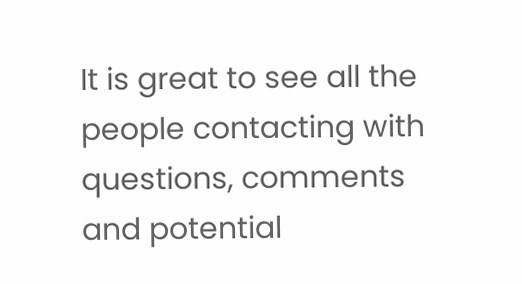It is great to see all the people contacting with questions, comments and potential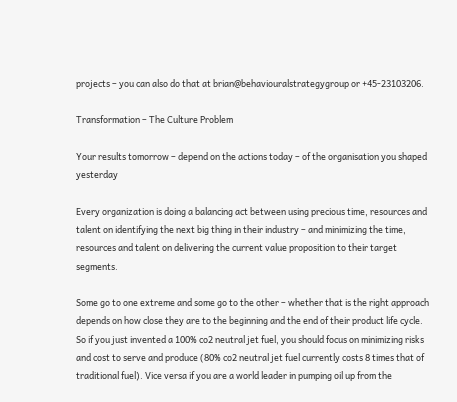projects – you can also do that at brian@behaviouralstrategygroup or +45-23103206.

Transformation – The Culture Problem

Your results tomorrow – depend on the actions today – of the organisation you shaped yesterday

Every organization is doing a balancing act between using precious time, resources and talent on identifying the next big thing in their industry – and minimizing the time, resources and talent on delivering the current value proposition to their target segments.

Some go to one extreme and some go to the other – whether that is the right approach depends on how close they are to the beginning and the end of their product life cycle. So if you just invented a 100% co2 neutral jet fuel, you should focus on minimizing risks and cost to serve and produce (80% co2 neutral jet fuel currently costs 8 times that of traditional fuel). Vice versa if you are a world leader in pumping oil up from the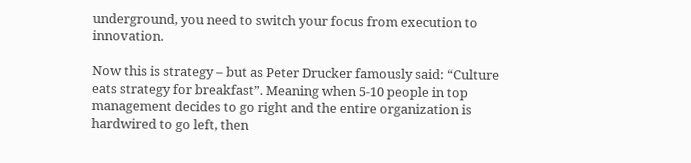underground, you need to switch your focus from execution to innovation.

Now this is strategy – but as Peter Drucker famously said: “Culture eats strategy for breakfast”. Meaning when 5-10 people in top management decides to go right and the entire organization is hardwired to go left, then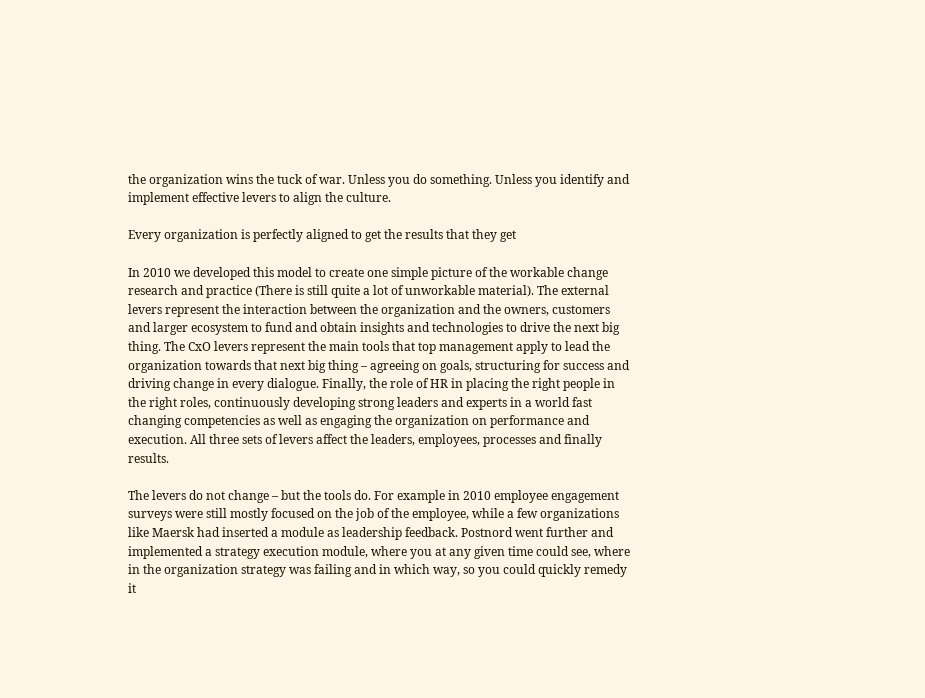the organization wins the tuck of war. Unless you do something. Unless you identify and implement effective levers to align the culture.

Every organization is perfectly aligned to get the results that they get

In 2010 we developed this model to create one simple picture of the workable change research and practice (There is still quite a lot of unworkable material). The external levers represent the interaction between the organization and the owners, customers and larger ecosystem to fund and obtain insights and technologies to drive the next big thing. The CxO levers represent the main tools that top management apply to lead the organization towards that next big thing – agreeing on goals, structuring for success and driving change in every dialogue. Finally, the role of HR in placing the right people in the right roles, continuously developing strong leaders and experts in a world fast changing competencies as well as engaging the organization on performance and execution. All three sets of levers affect the leaders, employees, processes and finally results.

The levers do not change – but the tools do. For example in 2010 employee engagement surveys were still mostly focused on the job of the employee, while a few organizations like Maersk had inserted a module as leadership feedback. Postnord went further and implemented a strategy execution module, where you at any given time could see, where in the organization strategy was failing and in which way, so you could quickly remedy it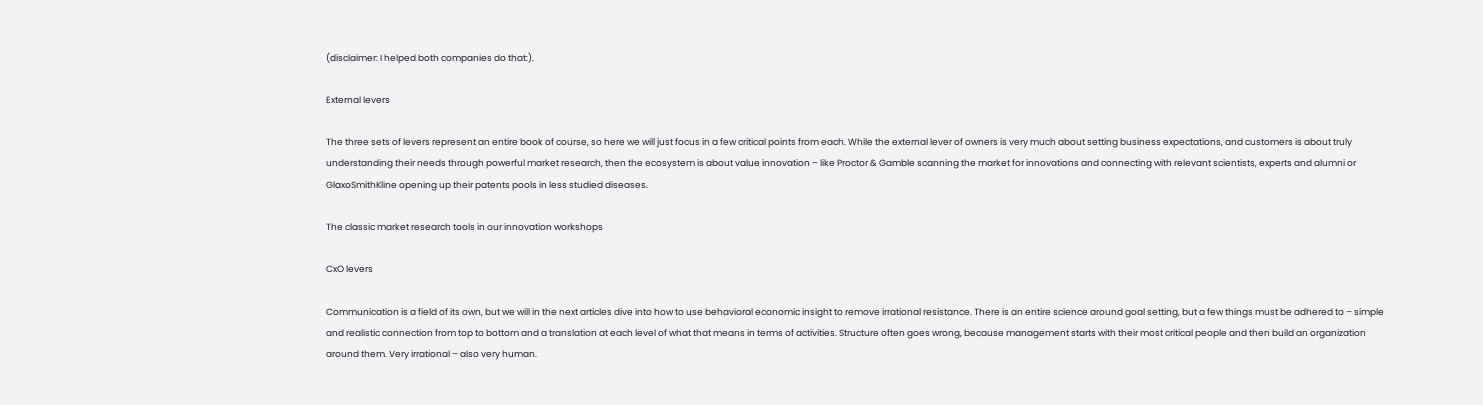(disclaimer: I helped both companies do that:).

External levers

The three sets of levers represent an entire book of course, so here we will just focus in a few critical points from each. While the external lever of owners is very much about setting business expectations, and customers is about truly understanding their needs through powerful market research, then the ecosystem is about value innovation – like Proctor & Gamble scanning the market for innovations and connecting with relevant scientists, experts and alumni or GlaxoSmithKline opening up their patents pools in less studied diseases.

The classic market research tools in our innovation workshops

CxO levers

Communication is a field of its own, but we will in the next articles dive into how to use behavioral economic insight to remove irrational resistance. There is an entire science around goal setting, but a few things must be adhered to – simple and realistic connection from top to bottom and a translation at each level of what that means in terms of activities. Structure often goes wrong, because management starts with their most critical people and then build an organization around them. Very irrational – also very human.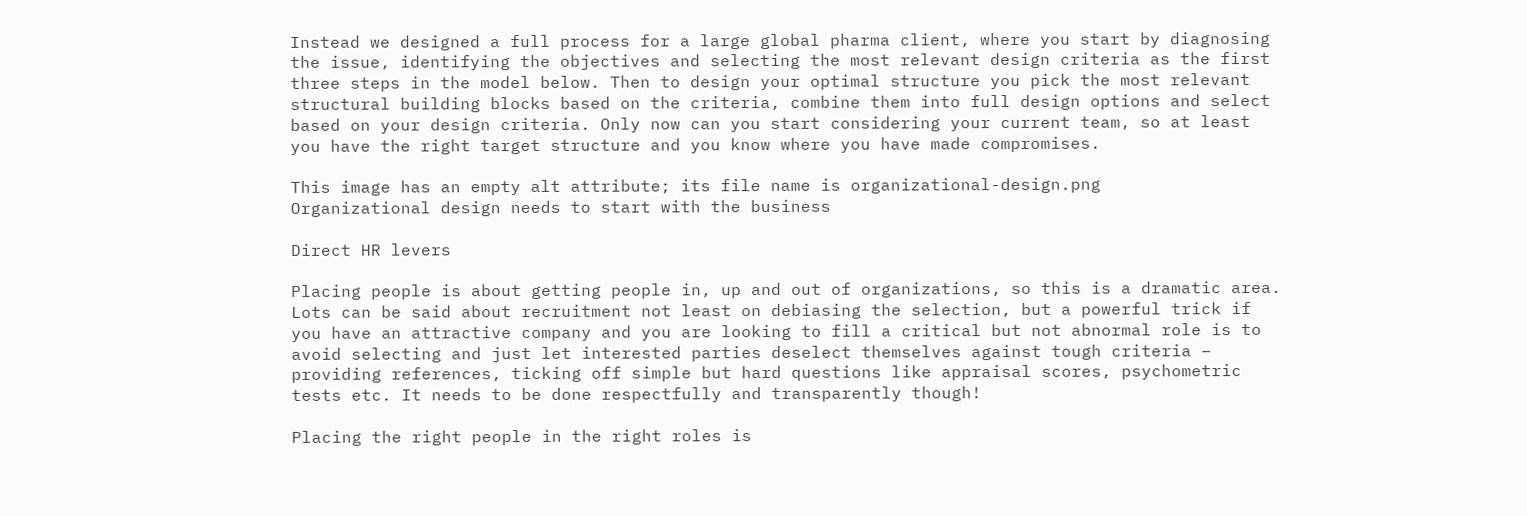Instead we designed a full process for a large global pharma client, where you start by diagnosing the issue, identifying the objectives and selecting the most relevant design criteria as the first three steps in the model below. Then to design your optimal structure you pick the most relevant structural building blocks based on the criteria, combine them into full design options and select based on your design criteria. Only now can you start considering your current team, so at least you have the right target structure and you know where you have made compromises.

This image has an empty alt attribute; its file name is organizational-design.png
Organizational design needs to start with the business

Direct HR levers

Placing people is about getting people in, up and out of organizations, so this is a dramatic area. Lots can be said about recruitment not least on debiasing the selection, but a powerful trick if you have an attractive company and you are looking to fill a critical but not abnormal role is to avoid selecting and just let interested parties deselect themselves against tough criteria – providing references, ticking off simple but hard questions like appraisal scores, psychometric tests etc. It needs to be done respectfully and transparently though!

Placing the right people in the right roles is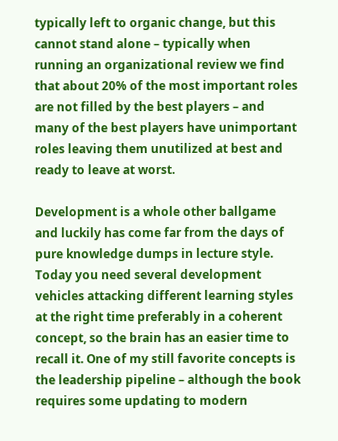typically left to organic change, but this cannot stand alone – typically when running an organizational review we find that about 20% of the most important roles are not filled by the best players – and many of the best players have unimportant roles leaving them unutilized at best and ready to leave at worst.

Development is a whole other ballgame and luckily has come far from the days of pure knowledge dumps in lecture style. Today you need several development vehicles attacking different learning styles at the right time preferably in a coherent concept, so the brain has an easier time to recall it. One of my still favorite concepts is the leadership pipeline – although the book requires some updating to modern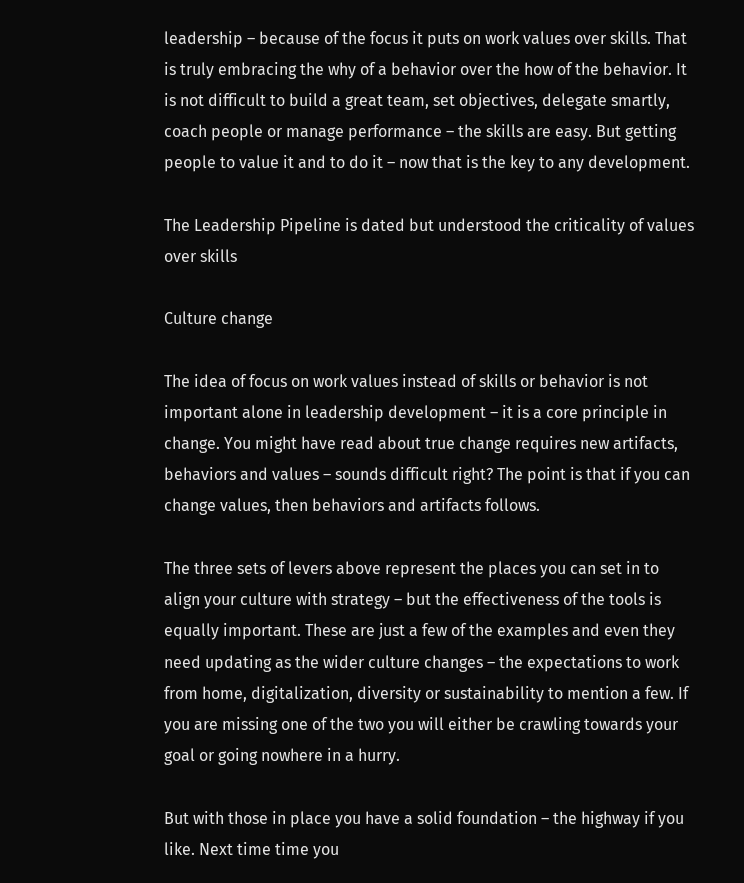leadership – because of the focus it puts on work values over skills. That is truly embracing the why of a behavior over the how of the behavior. It is not difficult to build a great team, set objectives, delegate smartly, coach people or manage performance – the skills are easy. But getting people to value it and to do it – now that is the key to any development.

The Leadership Pipeline is dated but understood the criticality of values over skills

Culture change

The idea of focus on work values instead of skills or behavior is not important alone in leadership development – it is a core principle in change. You might have read about true change requires new artifacts, behaviors and values – sounds difficult right? The point is that if you can change values, then behaviors and artifacts follows.

The three sets of levers above represent the places you can set in to align your culture with strategy – but the effectiveness of the tools is equally important. These are just a few of the examples and even they need updating as the wider culture changes – the expectations to work from home, digitalization, diversity or sustainability to mention a few. If you are missing one of the two you will either be crawling towards your goal or going nowhere in a hurry.

But with those in place you have a solid foundation – the highway if you like. Next time time you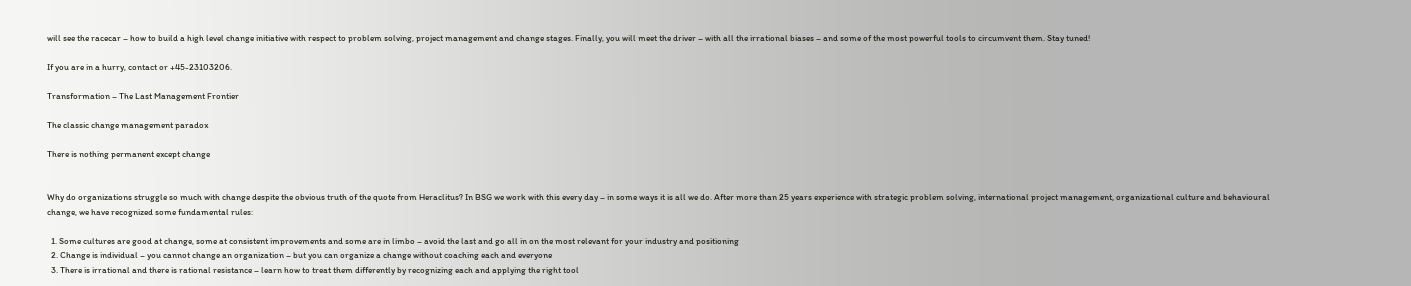will see the racecar – how to build a high level change initiative with respect to problem solving, project management and change stages. Finally, you will meet the driver – with all the irrational biases – and some of the most powerful tools to circumvent them. Stay tuned!

If you are in a hurry, contact or +45-23103206.

Transformation – The Last Management Frontier

The classic change management paradox

There is nothing permanent except change


Why do organizations struggle so much with change despite the obvious truth of the quote from Heraclitus? In BSG we work with this every day – in some ways it is all we do. After more than 25 years experience with strategic problem solving, international project management, organizational culture and behavioural change, we have recognized some fundamental rules:

  1. Some cultures are good at change, some at consistent improvements and some are in limbo – avoid the last and go all in on the most relevant for your industry and positioning
  2. Change is individual – you cannot change an organization – but you can organize a change without coaching each and everyone
  3. There is irrational and there is rational resistance – learn how to treat them differently by recognizing each and applying the right tool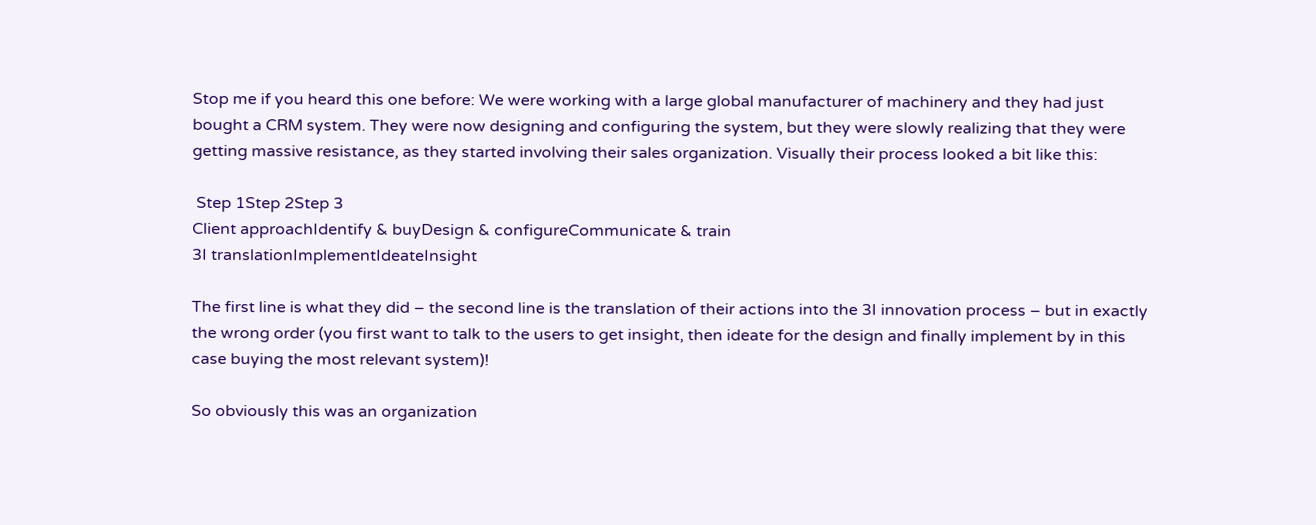Stop me if you heard this one before: We were working with a large global manufacturer of machinery and they had just bought a CRM system. They were now designing and configuring the system, but they were slowly realizing that they were getting massive resistance, as they started involving their sales organization. Visually their process looked a bit like this:

 Step 1Step 2Step 3
Client approachIdentify & buyDesign & configureCommunicate & train
3I translationImplementIdeateInsight

The first line is what they did – the second line is the translation of their actions into the 3I innovation process – but in exactly the wrong order (you first want to talk to the users to get insight, then ideate for the design and finally implement by in this case buying the most relevant system)!

So obviously this was an organization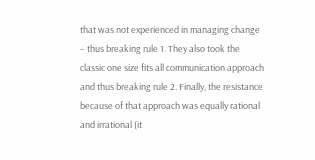that was not experienced in managing change – thus breaking rule 1. They also took the classic one size fits all communication approach and thus breaking rule 2. Finally, the resistance because of that approach was equally rational and irrational (it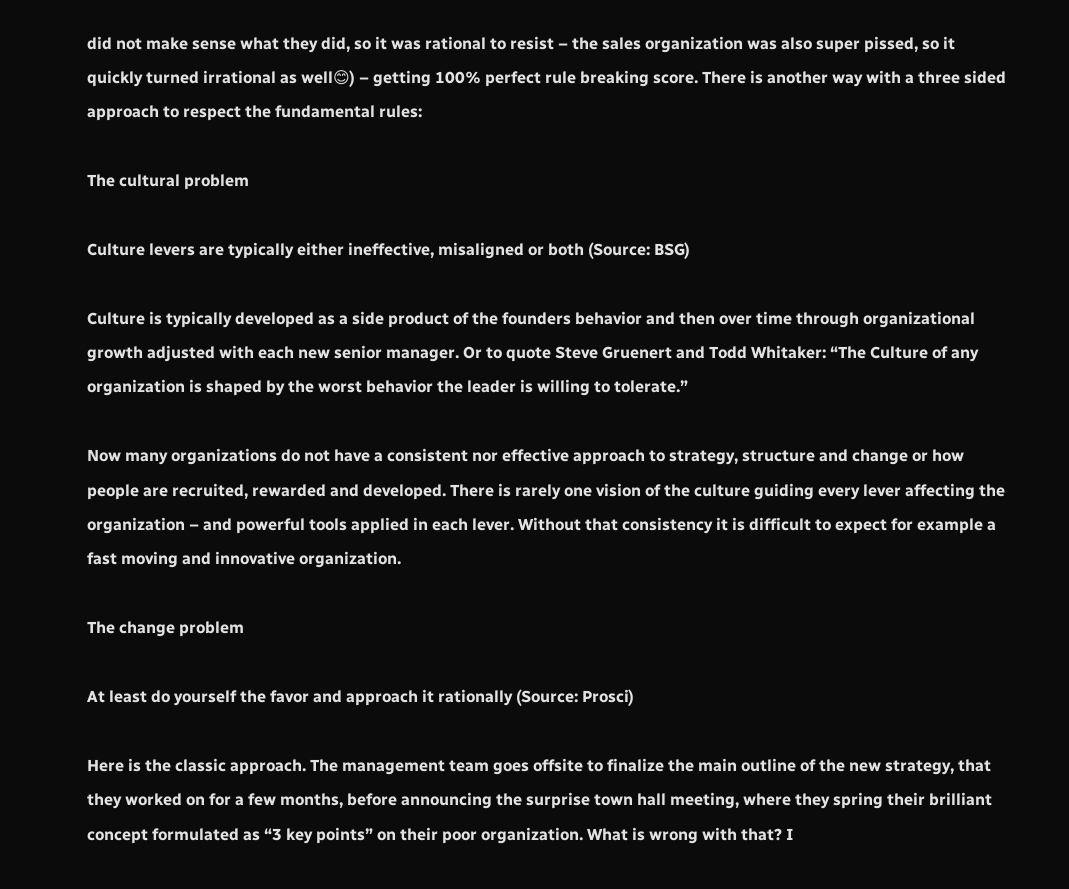did not make sense what they did, so it was rational to resist – the sales organization was also super pissed, so it quickly turned irrational as well😊) – getting 100% perfect rule breaking score. There is another way with a three sided approach to respect the fundamental rules:

The cultural problem

Culture levers are typically either ineffective, misaligned or both (Source: BSG)

Culture is typically developed as a side product of the founders behavior and then over time through organizational growth adjusted with each new senior manager. Or to quote Steve Gruenert and Todd Whitaker: “The Culture of any organization is shaped by the worst behavior the leader is willing to tolerate.”

Now many organizations do not have a consistent nor effective approach to strategy, structure and change or how people are recruited, rewarded and developed. There is rarely one vision of the culture guiding every lever affecting the organization – and powerful tools applied in each lever. Without that consistency it is difficult to expect for example a fast moving and innovative organization.

The change problem

At least do yourself the favor and approach it rationally (Source: Prosci)

Here is the classic approach. The management team goes offsite to finalize the main outline of the new strategy, that they worked on for a few months, before announcing the surprise town hall meeting, where they spring their brilliant concept formulated as “3 key points” on their poor organization. What is wrong with that? I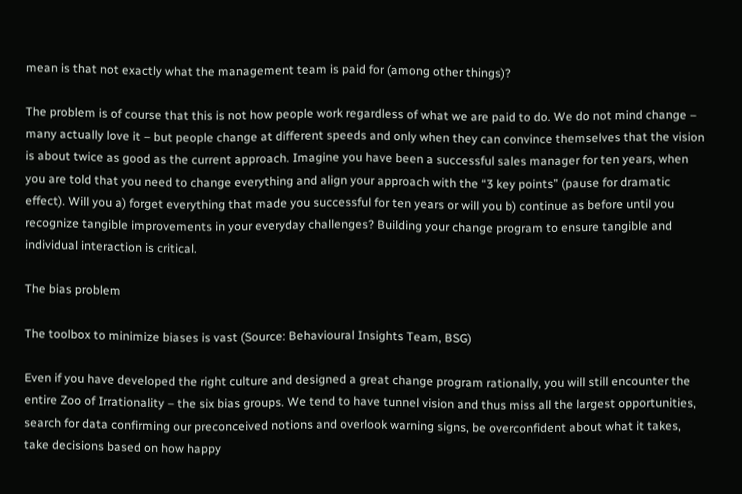mean is that not exactly what the management team is paid for (among other things)?

The problem is of course that this is not how people work regardless of what we are paid to do. We do not mind change – many actually love it – but people change at different speeds and only when they can convince themselves that the vision is about twice as good as the current approach. Imagine you have been a successful sales manager for ten years, when you are told that you need to change everything and align your approach with the “3 key points” (pause for dramatic effect). Will you a) forget everything that made you successful for ten years or will you b) continue as before until you recognize tangible improvements in your everyday challenges? Building your change program to ensure tangible and individual interaction is critical.

The bias problem

The toolbox to minimize biases is vast (Source: Behavioural Insights Team, BSG)

Even if you have developed the right culture and designed a great change program rationally, you will still encounter the entire Zoo of Irrationality – the six bias groups. We tend to have tunnel vision and thus miss all the largest opportunities, search for data confirming our preconceived notions and overlook warning signs, be overconfident about what it takes, take decisions based on how happy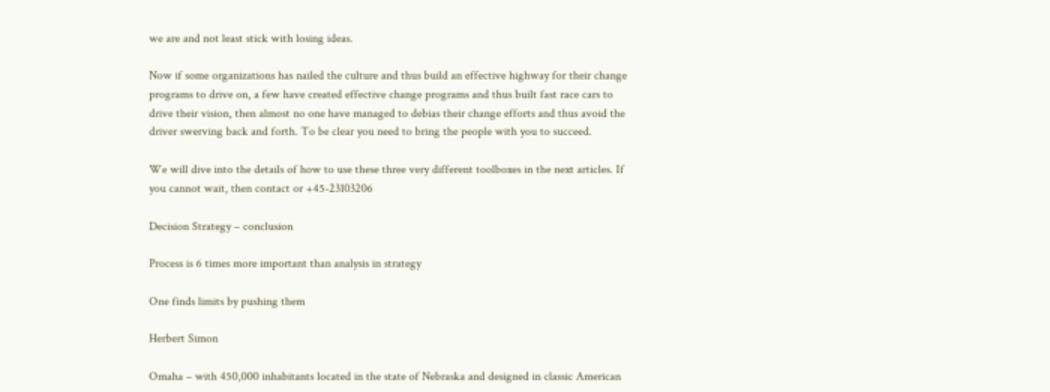we are and not least stick with losing ideas.

Now if some organizations has nailed the culture and thus build an effective highway for their change programs to drive on, a few have created effective change programs and thus built fast race cars to drive their vision, then almost no one have managed to debias their change efforts and thus avoid the driver swerving back and forth. To be clear you need to bring the people with you to succeed.

We will dive into the details of how to use these three very different toolboxes in the next articles. If you cannot wait, then contact or +45-23103206

Decision Strategy – conclusion

Process is 6 times more important than analysis in strategy

One finds limits by pushing them

Herbert Simon

Omaha – with 450,000 inhabitants located in the state of Nebraska and designed in classic American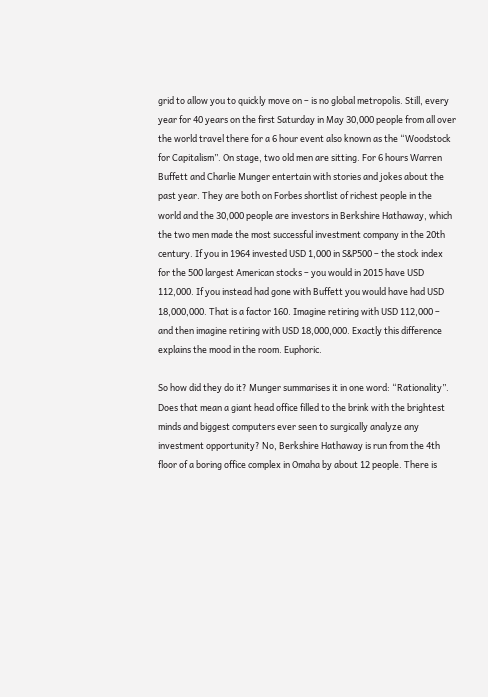grid to allow you to quickly move on – is no global metropolis. Still, every year for 40 years on the first Saturday in May 30,000 people from all over the world travel there for a 6 hour event also known as the “Woodstock for Capitalism”. On stage, two old men are sitting. For 6 hours Warren Buffett and Charlie Munger entertain with stories and jokes about the past year. They are both on Forbes shortlist of richest people in the world and the 30,000 people are investors in Berkshire Hathaway, which the two men made the most successful investment company in the 20th century. If you in 1964 invested USD 1,000 in S&P500 – the stock index for the 500 largest American stocks – you would in 2015 have USD 112,000. If you instead had gone with Buffett you would have had USD 18,000,000. That is a factor 160. Imagine retiring with USD 112,000 – and then imagine retiring with USD 18,000,000. Exactly this difference explains the mood in the room. Euphoric.

So how did they do it? Munger summarises it in one word: “Rationality”. Does that mean a giant head office filled to the brink with the brightest minds and biggest computers ever seen to surgically analyze any investment opportunity? No, Berkshire Hathaway is run from the 4th floor of a boring office complex in Omaha by about 12 people. There is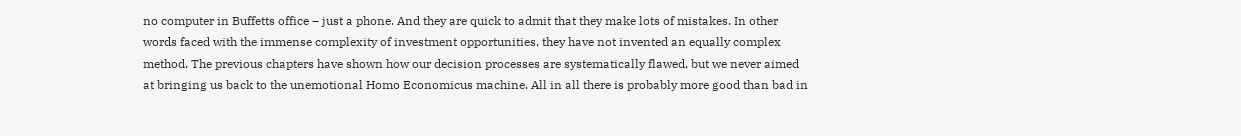no computer in Buffetts office – just a phone. And they are quick to admit that they make lots of mistakes. In other words faced with the immense complexity of investment opportunities, they have not invented an equally complex method. The previous chapters have shown how our decision processes are systematically flawed, but we never aimed at bringing us back to the unemotional Homo Economicus machine. All in all there is probably more good than bad in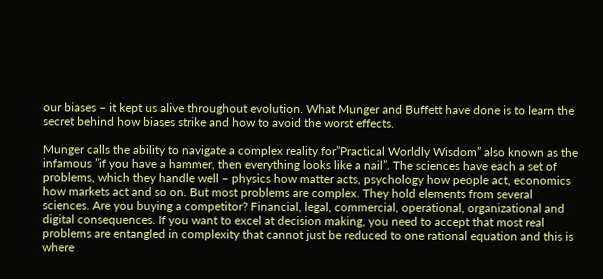our biases – it kept us alive throughout evolution. What Munger and Buffett have done is to learn the secret behind how biases strike and how to avoid the worst effects.

Munger calls the ability to navigate a complex reality for”Practical Worldly Wisdom” also known as the infamous ”if you have a hammer, then everything looks like a nail”. The sciences have each a set of problems, which they handle well – physics how matter acts, psychology how people act, economics how markets act and so on. But most problems are complex. They hold elements from several sciences. Are you buying a competitor? Financial, legal, commercial, operational, organizational and digital consequences. If you want to excel at decision making, you need to accept that most real problems are entangled in complexity that cannot just be reduced to one rational equation and this is where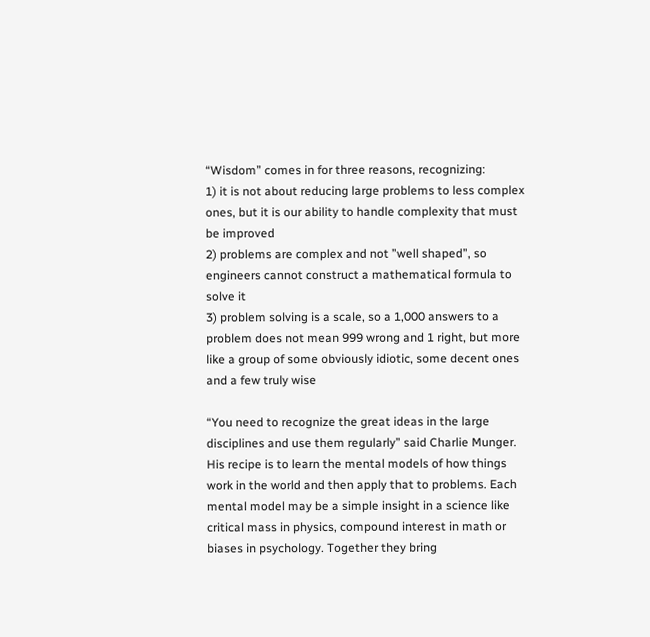“Wisdom” comes in for three reasons, recognizing:
1) it is not about reducing large problems to less complex ones, but it is our ability to handle complexity that must be improved
2) problems are complex and not ”well shaped”, so engineers cannot construct a mathematical formula to solve it
3) problem solving is a scale, so a 1,000 answers to a problem does not mean 999 wrong and 1 right, but more like a group of some obviously idiotic, some decent ones and a few truly wise

“You need to recognize the great ideas in the large disciplines and use them regularly” said Charlie Munger. His recipe is to learn the mental models of how things work in the world and then apply that to problems. Each mental model may be a simple insight in a science like critical mass in physics, compound interest in math or biases in psychology. Together they bring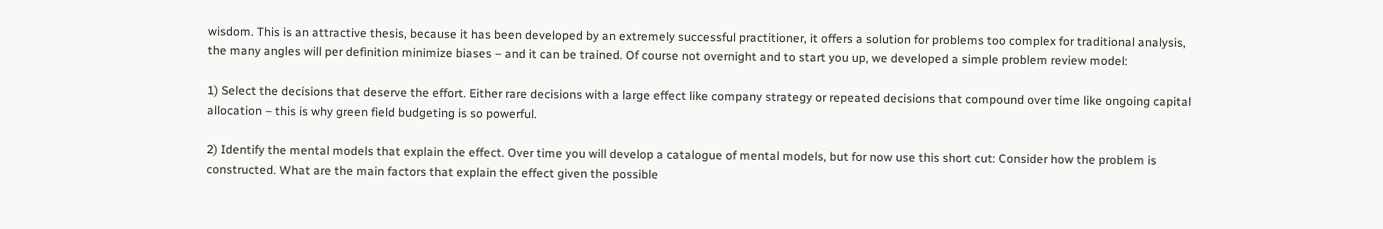wisdom. This is an attractive thesis, because it has been developed by an extremely successful practitioner, it offers a solution for problems too complex for traditional analysis, the many angles will per definition minimize biases – and it can be trained. Of course not overnight and to start you up, we developed a simple problem review model:

1) Select the decisions that deserve the effort. Either rare decisions with a large effect like company strategy or repeated decisions that compound over time like ongoing capital allocation – this is why green field budgeting is so powerful.

2) Identify the mental models that explain the effect. Over time you will develop a catalogue of mental models, but for now use this short cut: Consider how the problem is constructed. What are the main factors that explain the effect given the possible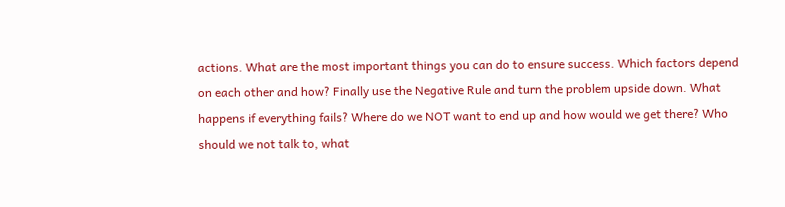actions. What are the most important things you can do to ensure success. Which factors depend on each other and how? Finally use the Negative Rule and turn the problem upside down. What happens if everything fails? Where do we NOT want to end up and how would we get there? Who should we not talk to, what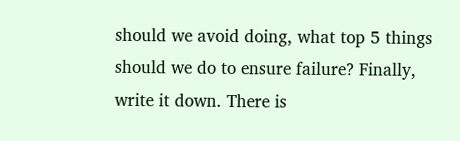should we avoid doing, what top 5 things should we do to ensure failure? Finally, write it down. There is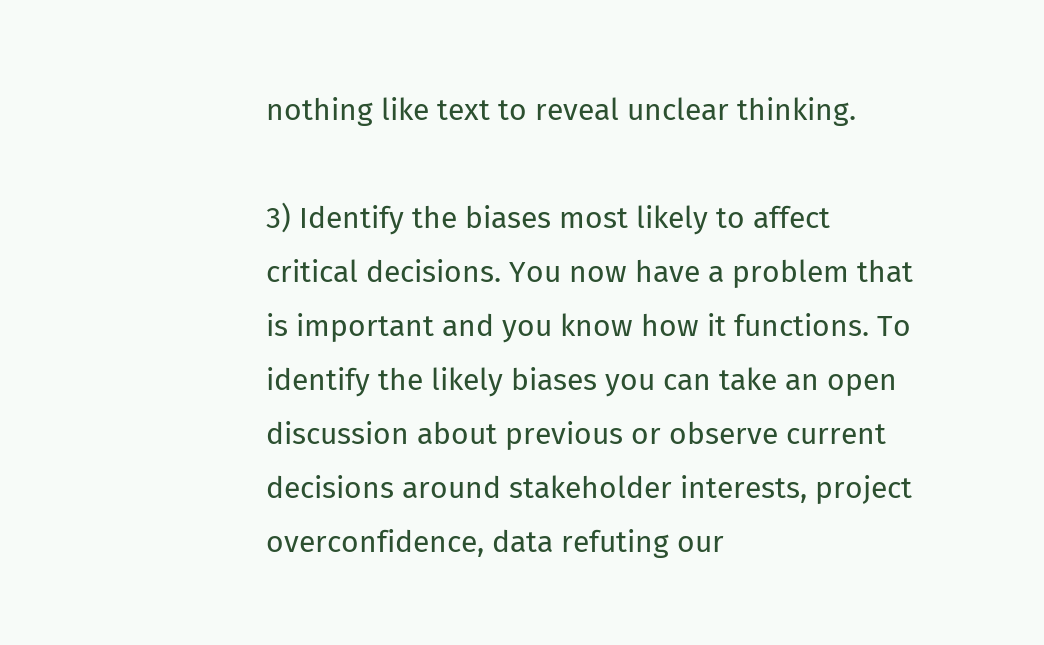nothing like text to reveal unclear thinking.

3) Identify the biases most likely to affect critical decisions. You now have a problem that is important and you know how it functions. To identify the likely biases you can take an open discussion about previous or observe current decisions around stakeholder interests, project overconfidence, data refuting our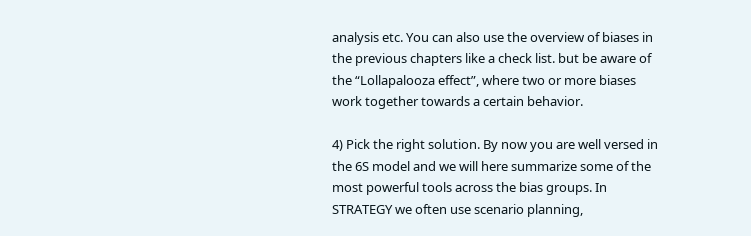analysis etc. You can also use the overview of biases in the previous chapters like a check list. but be aware of the “Lollapalooza effect”, where two or more biases work together towards a certain behavior.

4) Pick the right solution. By now you are well versed in the 6S model and we will here summarize some of the most powerful tools across the bias groups. In STRATEGY we often use scenario planning,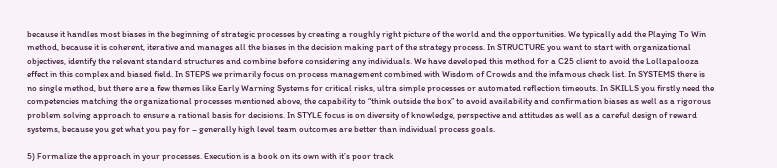because it handles most biases in the beginning of strategic processes by creating a roughly right picture of the world and the opportunities. We typically add the Playing To Win method, because it is coherent, iterative and manages all the biases in the decision making part of the strategy process. In STRUCTURE you want to start with organizational objectives, identify the relevant standard structures and combine before considering any individuals. We have developed this method for a C25 client to avoid the Lollapalooza effect in this complex and biased field. In STEPS we primarily focus on process management combined with Wisdom of Crowds and the infamous check list. In SYSTEMS there is no single method, but there are a few themes like Early Warning Systems for critical risks, ultra simple processes or automated reflection timeouts. In SKILLS you firstly need the competencies matching the organizational processes mentioned above, the capability to “think outside the box” to avoid availability and confirmation biases as well as a rigorous problem solving approach to ensure a rational basis for decisions. In STYLE focus is on diversity of knowledge, perspective and attitudes as well as a careful design of reward systems, because you get what you pay for – generally high level team outcomes are better than individual process goals.

5) Formalize the approach in your processes. Execution is a book on its own with it’s poor track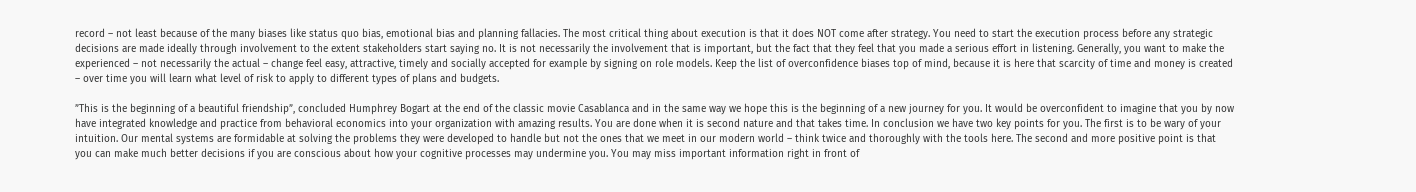record – not least because of the many biases like status quo bias, emotional bias and planning fallacies. The most critical thing about execution is that it does NOT come after strategy. You need to start the execution process before any strategic decisions are made ideally through involvement to the extent stakeholders start saying no. It is not necessarily the involvement that is important, but the fact that they feel that you made a serious effort in listening. Generally, you want to make the experienced – not necessarily the actual – change feel easy, attractive, timely and socially accepted for example by signing on role models. Keep the list of overconfidence biases top of mind, because it is here that scarcity of time and money is created – over time you will learn what level of risk to apply to different types of plans and budgets.

”This is the beginning of a beautiful friendship”, concluded Humphrey Bogart at the end of the classic movie Casablanca and in the same way we hope this is the beginning of a new journey for you. It would be overconfident to imagine that you by now have integrated knowledge and practice from behavioral economics into your organization with amazing results. You are done when it is second nature and that takes time. In conclusion we have two key points for you. The first is to be wary of your intuition. Our mental systems are formidable at solving the problems they were developed to handle but not the ones that we meet in our modern world – think twice and thoroughly with the tools here. The second and more positive point is that you can make much better decisions if you are conscious about how your cognitive processes may undermine you. You may miss important information right in front of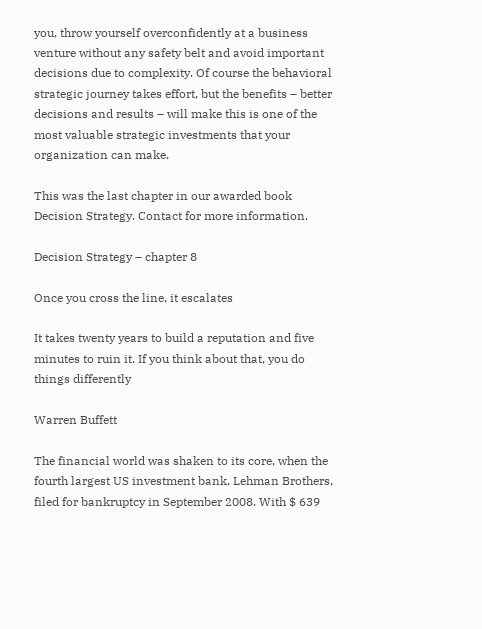you, throw yourself overconfidently at a business venture without any safety belt and avoid important decisions due to complexity. Of course the behavioral strategic journey takes effort, but the benefits – better decisions and results – will make this is one of the most valuable strategic investments that your organization can make.

This was the last chapter in our awarded book Decision Strategy. Contact for more information.

Decision Strategy – chapter 8

Once you cross the line, it escalates

It takes twenty years to build a reputation and five minutes to ruin it. If you think about that, you do things differently

Warren Buffett

The financial world was shaken to its core, when the fourth largest US investment bank, Lehman Brothers, filed for bankruptcy in September 2008. With $ 639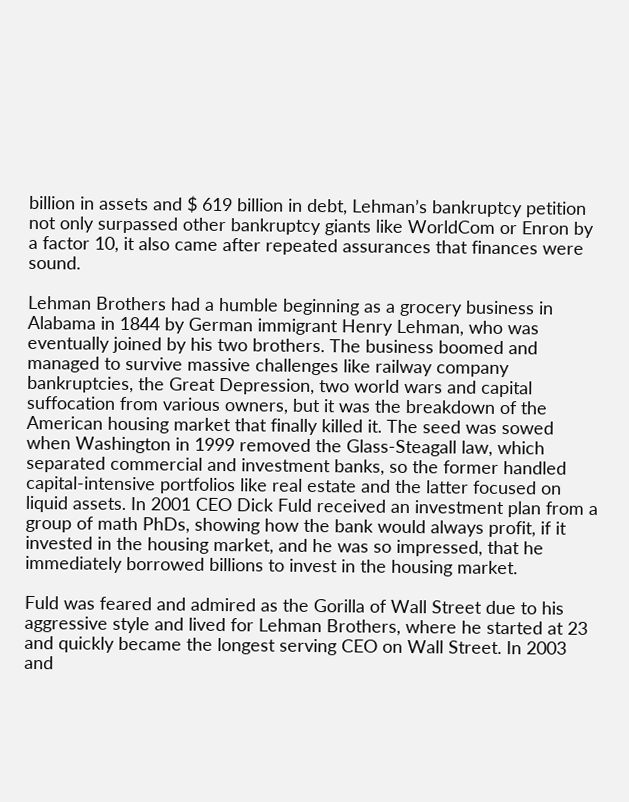billion in assets and $ 619 billion in debt, Lehman’s bankruptcy petition not only surpassed other bankruptcy giants like WorldCom or Enron by a factor 10, it also came after repeated assurances that finances were sound.

Lehman Brothers had a humble beginning as a grocery business in Alabama in 1844 by German immigrant Henry Lehman, who was eventually joined by his two brothers. The business boomed and managed to survive massive challenges like railway company bankruptcies, the Great Depression, two world wars and capital suffocation from various owners, but it was the breakdown of the American housing market that finally killed it. The seed was sowed when Washington in 1999 removed the Glass-Steagall law, which separated commercial and investment banks, so the former handled capital-intensive portfolios like real estate and the latter focused on liquid assets. In 2001 CEO Dick Fuld received an investment plan from a group of math PhDs, showing how the bank would always profit, if it invested in the housing market, and he was so impressed, that he immediately borrowed billions to invest in the housing market.

Fuld was feared and admired as the Gorilla of Wall Street due to his aggressive style and lived for Lehman Brothers, where he started at 23 and quickly became the longest serving CEO on Wall Street. In 2003 and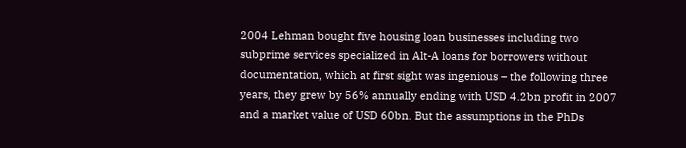2004 Lehman bought five housing loan businesses including two subprime services specialized in Alt-A loans for borrowers without documentation, which at first sight was ingenious – the following three years, they grew by 56% annually ending with USD 4.2bn profit in 2007 and a market value of USD 60bn. But the assumptions in the PhDs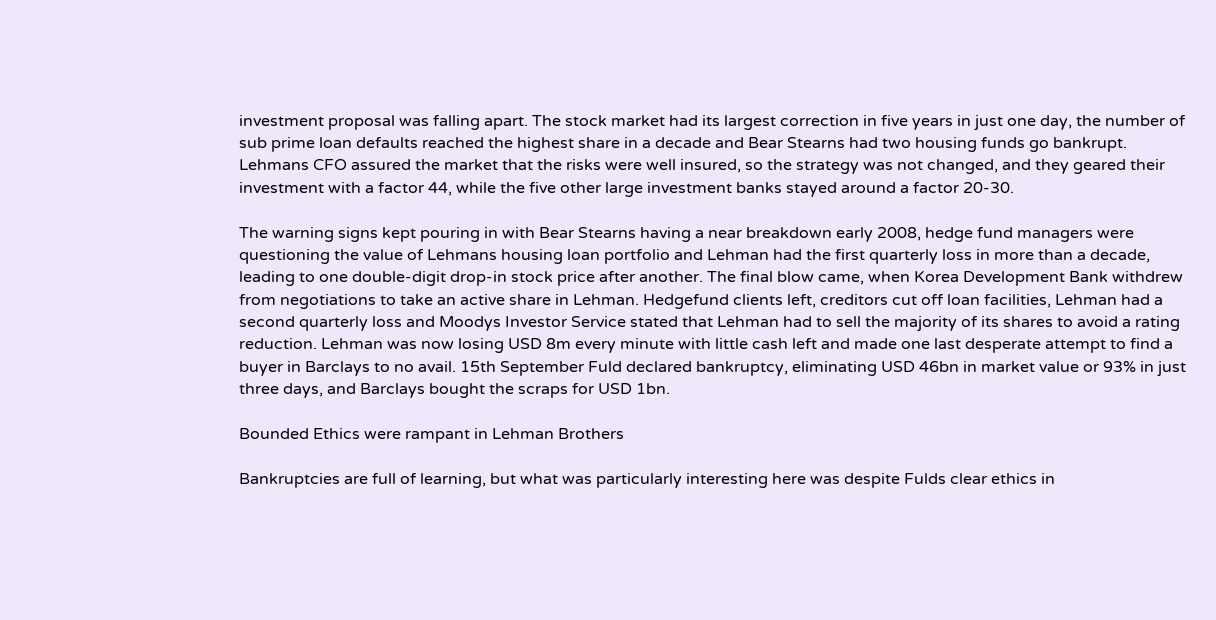investment proposal was falling apart. The stock market had its largest correction in five years in just one day, the number of sub prime loan defaults reached the highest share in a decade and Bear Stearns had two housing funds go bankrupt. Lehmans CFO assured the market that the risks were well insured, so the strategy was not changed, and they geared their investment with a factor 44, while the five other large investment banks stayed around a factor 20-30.

The warning signs kept pouring in with Bear Stearns having a near breakdown early 2008, hedge fund managers were questioning the value of Lehmans housing loan portfolio and Lehman had the first quarterly loss in more than a decade, leading to one double-digit drop-in stock price after another. The final blow came, when Korea Development Bank withdrew from negotiations to take an active share in Lehman. Hedgefund clients left, creditors cut off loan facilities, Lehman had a second quarterly loss and Moodys Investor Service stated that Lehman had to sell the majority of its shares to avoid a rating reduction. Lehman was now losing USD 8m every minute with little cash left and made one last desperate attempt to find a buyer in Barclays to no avail. 15th September Fuld declared bankruptcy, eliminating USD 46bn in market value or 93% in just three days, and Barclays bought the scraps for USD 1bn.

Bounded Ethics were rampant in Lehman Brothers

Bankruptcies are full of learning, but what was particularly interesting here was despite Fulds clear ethics in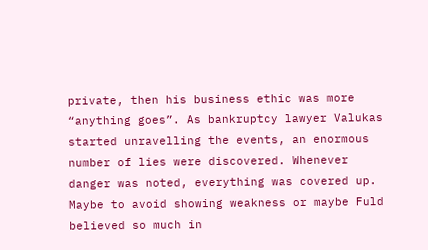private, then his business ethic was more “anything goes”. As bankruptcy lawyer Valukas started unravelling the events, an enormous number of lies were discovered. Whenever danger was noted, everything was covered up. Maybe to avoid showing weakness or maybe Fuld believed so much in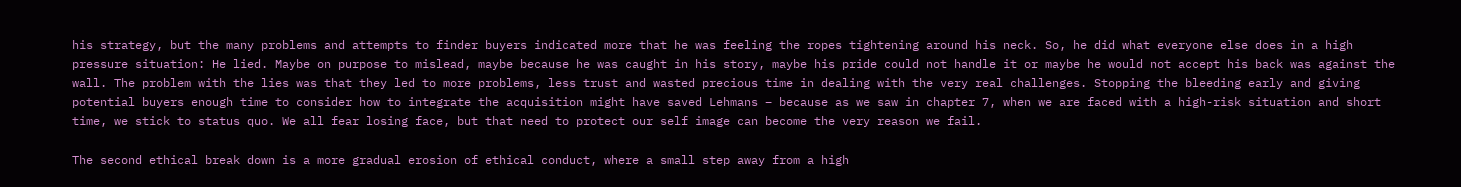his strategy, but the many problems and attempts to finder buyers indicated more that he was feeling the ropes tightening around his neck. So, he did what everyone else does in a high pressure situation: He lied. Maybe on purpose to mislead, maybe because he was caught in his story, maybe his pride could not handle it or maybe he would not accept his back was against the wall. The problem with the lies was that they led to more problems, less trust and wasted precious time in dealing with the very real challenges. Stopping the bleeding early and giving potential buyers enough time to consider how to integrate the acquisition might have saved Lehmans – because as we saw in chapter 7, when we are faced with a high-risk situation and short time, we stick to status quo. We all fear losing face, but that need to protect our self image can become the very reason we fail.

The second ethical break down is a more gradual erosion of ethical conduct, where a small step away from a high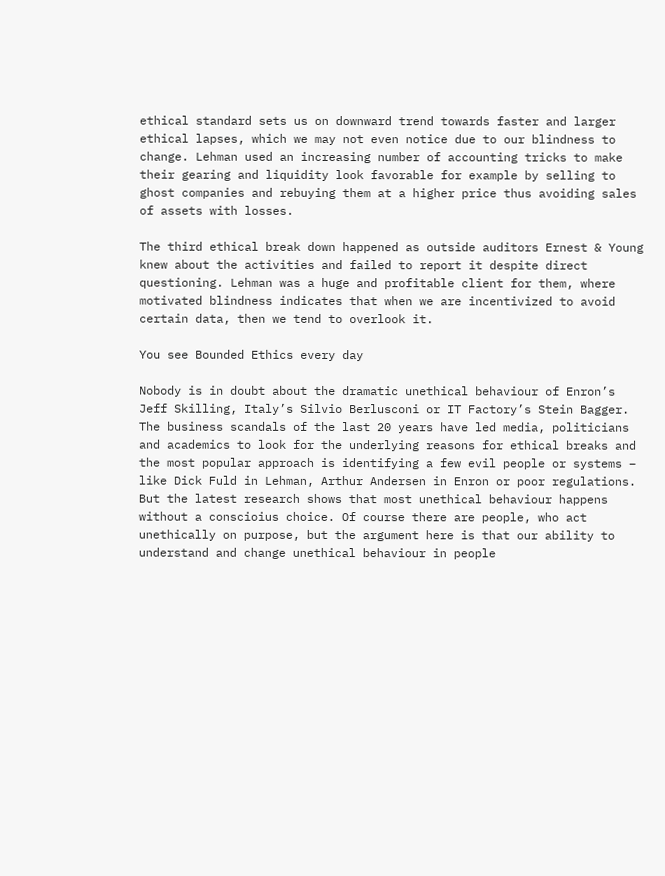ethical standard sets us on downward trend towards faster and larger ethical lapses, which we may not even notice due to our blindness to change. Lehman used an increasing number of accounting tricks to make their gearing and liquidity look favorable for example by selling to ghost companies and rebuying them at a higher price thus avoiding sales of assets with losses.

The third ethical break down happened as outside auditors Ernest & Young knew about the activities and failed to report it despite direct questioning. Lehman was a huge and profitable client for them, where motivated blindness indicates that when we are incentivized to avoid certain data, then we tend to overlook it.

You see Bounded Ethics every day

Nobody is in doubt about the dramatic unethical behaviour of Enron’s Jeff Skilling, Italy’s Silvio Berlusconi or IT Factory’s Stein Bagger. The business scandals of the last 20 years have led media, politicians and academics to look for the underlying reasons for ethical breaks and the most popular approach is identifying a few evil people or systems – like Dick Fuld in Lehman, Arthur Andersen in Enron or poor regulations. But the latest research shows that most unethical behaviour happens without a conscioius choice. Of course there are people, who act unethically on purpose, but the argument here is that our ability to understand and change unethical behaviour in people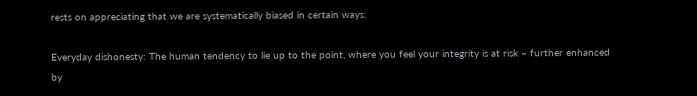rests on appreciating that we are systematically biased in certain ways:

Everyday dishonesty: The human tendency to lie up to the point, where you feel your integrity is at risk – further enhanced by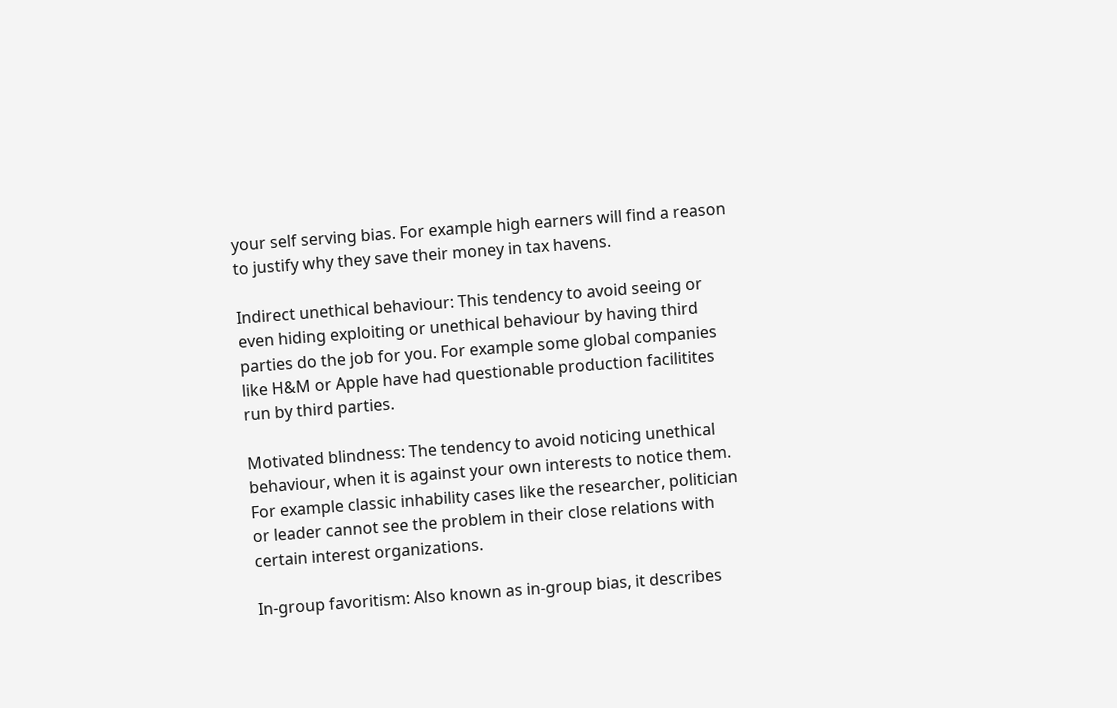your self serving bias. For example high earners will find a reason to justify why they save their money in tax havens.

Indirect unethical behaviour: This tendency to avoid seeing or even hiding exploiting or unethical behaviour by having third parties do the job for you. For example some global companies like H&M or Apple have had questionable production facilitites run by third parties.

Motivated blindness: The tendency to avoid noticing unethical behaviour, when it is against your own interests to notice them. For example classic inhability cases like the researcher, politician or leader cannot see the problem in their close relations with certain interest organizations.

In-group favoritism: Also known as in-group bias, it describes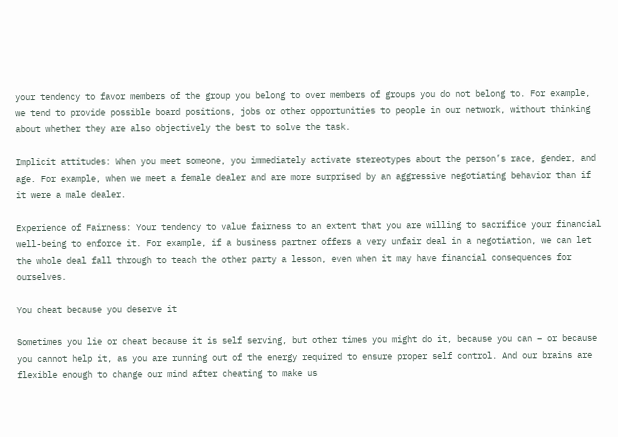your tendency to favor members of the group you belong to over members of groups you do not belong to. For example, we tend to provide possible board positions, jobs or other opportunities to people in our network, without thinking about whether they are also objectively the best to solve the task.

Implicit attitudes: When you meet someone, you immediately activate stereotypes about the person’s race, gender, and age. For example, when we meet a female dealer and are more surprised by an aggressive negotiating behavior than if it were a male dealer.

Experience of Fairness: Your tendency to value fairness to an extent that you are willing to sacrifice your financial well-being to enforce it. For example, if a business partner offers a very unfair deal in a negotiation, we can let the whole deal fall through to teach the other party a lesson, even when it may have financial consequences for ourselves.

You cheat because you deserve it

Sometimes you lie or cheat because it is self serving, but other times you might do it, because you can – or because you cannot help it, as you are running out of the energy required to ensure proper self control. And our brains are flexible enough to change our mind after cheating to make us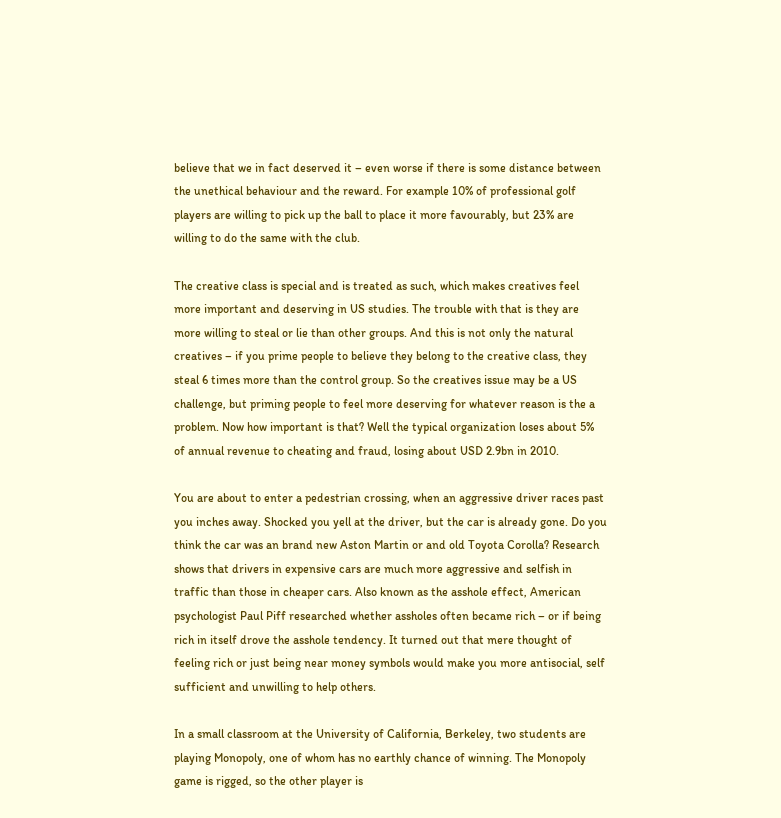believe that we in fact deserved it – even worse if there is some distance between the unethical behaviour and the reward. For example 10% of professional golf players are willing to pick up the ball to place it more favourably, but 23% are willing to do the same with the club.

The creative class is special and is treated as such, which makes creatives feel more important and deserving in US studies. The trouble with that is they are more willing to steal or lie than other groups. And this is not only the natural creatives – if you prime people to believe they belong to the creative class, they steal 6 times more than the control group. So the creatives issue may be a US challenge, but priming people to feel more deserving for whatever reason is the a problem. Now how important is that? Well the typical organization loses about 5% of annual revenue to cheating and fraud, losing about USD 2.9bn in 2010.

You are about to enter a pedestrian crossing, when an aggressive driver races past you inches away. Shocked you yell at the driver, but the car is already gone. Do you think the car was an brand new Aston Martin or and old Toyota Corolla? Research shows that drivers in expensive cars are much more aggressive and selfish in traffic than those in cheaper cars. Also known as the asshole effect, American psychologist Paul Piff researched whether assholes often became rich – or if being rich in itself drove the asshole tendency. It turned out that mere thought of feeling rich or just being near money symbols would make you more antisocial, self sufficient and unwilling to help others.

In a small classroom at the University of California, Berkeley, two students are playing Monopoly, one of whom has no earthly chance of winning. The Monopoly game is rigged, so the other player is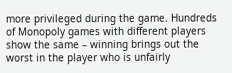more privileged during the game. Hundreds of Monopoly games with different players show the same – winning brings out the worst in the player who is unfairly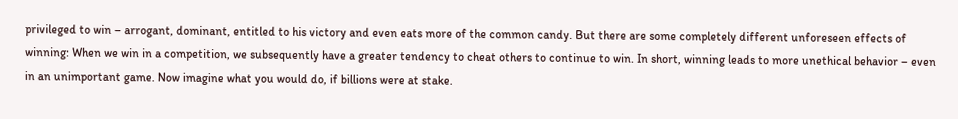privileged to win – arrogant, dominant, entitled to his victory and even eats more of the common candy. But there are some completely different unforeseen effects of winning: When we win in a competition, we subsequently have a greater tendency to cheat others to continue to win. In short, winning leads to more unethical behavior – even in an unimportant game. Now imagine what you would do, if billions were at stake.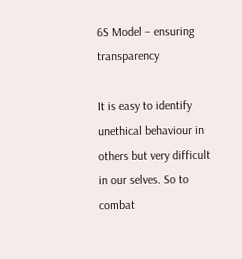6S Model – ensuring transparency

It is easy to identify unethical behaviour in others but very difficult in our selves. So to combat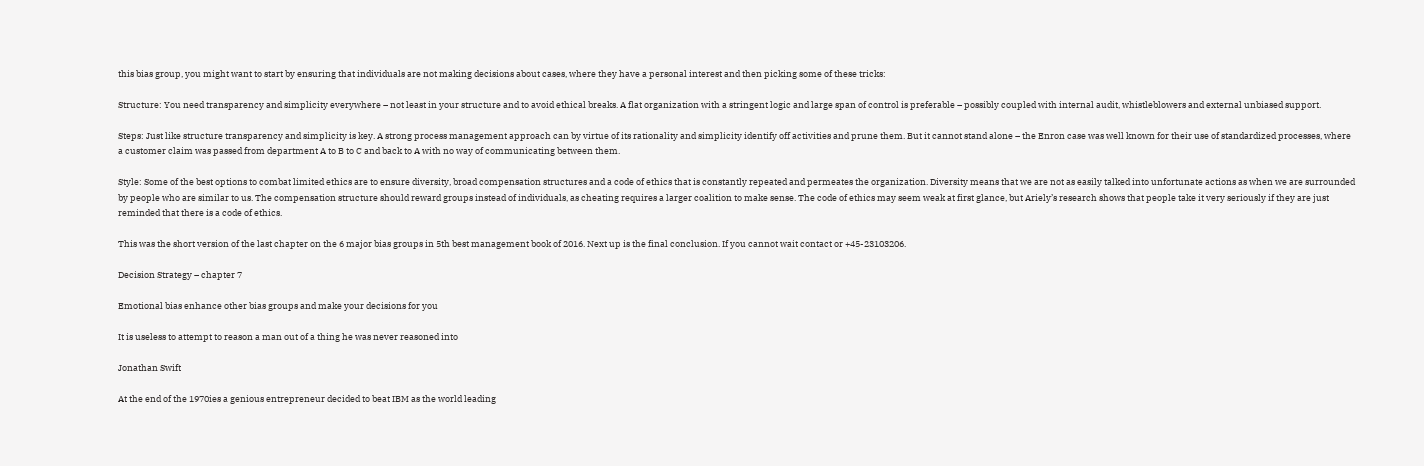this bias group, you might want to start by ensuring that individuals are not making decisions about cases, where they have a personal interest and then picking some of these tricks:

Structure: You need transparency and simplicity everywhere – not least in your structure and to avoid ethical breaks. A flat organization with a stringent logic and large span of control is preferable – possibly coupled with internal audit, whistleblowers and external unbiased support.

Steps: Just like structure transparency and simplicity is key. A strong process management approach can by virtue of its rationality and simplicity identify off activities and prune them. But it cannot stand alone – the Enron case was well known for their use of standardized processes, where a customer claim was passed from department A to B to C and back to A with no way of communicating between them.

Style: Some of the best options to combat limited ethics are to ensure diversity, broad compensation structures and a code of ethics that is constantly repeated and permeates the organization. Diversity means that we are not as easily talked into unfortunate actions as when we are surrounded by people who are similar to us. The compensation structure should reward groups instead of individuals, as cheating requires a larger coalition to make sense. The code of ethics may seem weak at first glance, but Ariely’s research shows that people take it very seriously if they are just reminded that there is a code of ethics.

This was the short version of the last chapter on the 6 major bias groups in 5th best management book of 2016. Next up is the final conclusion. If you cannot wait contact or +45-23103206.

Decision Strategy – chapter 7

Emotional bias enhance other bias groups and make your decisions for you

It is useless to attempt to reason a man out of a thing he was never reasoned into

Jonathan Swift

At the end of the 1970ies a genious entrepreneur decided to beat IBM as the world leading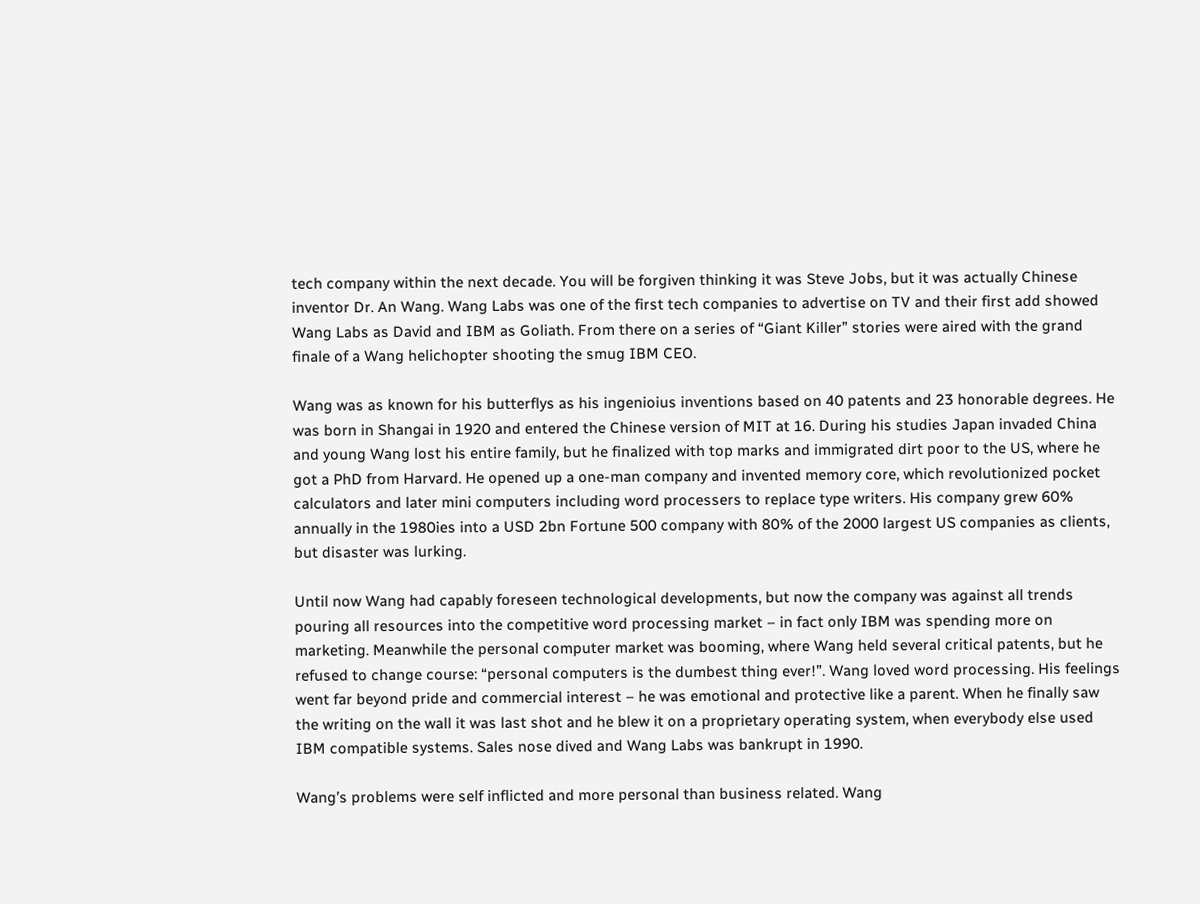tech company within the next decade. You will be forgiven thinking it was Steve Jobs, but it was actually Chinese inventor Dr. An Wang. Wang Labs was one of the first tech companies to advertise on TV and their first add showed Wang Labs as David and IBM as Goliath. From there on a series of “Giant Killer” stories were aired with the grand finale of a Wang helichopter shooting the smug IBM CEO.

Wang was as known for his butterflys as his ingenioius inventions based on 40 patents and 23 honorable degrees. He was born in Shangai in 1920 and entered the Chinese version of MIT at 16. During his studies Japan invaded China and young Wang lost his entire family, but he finalized with top marks and immigrated dirt poor to the US, where he got a PhD from Harvard. He opened up a one-man company and invented memory core, which revolutionized pocket calculators and later mini computers including word processers to replace type writers. His company grew 60% annually in the 1980ies into a USD 2bn Fortune 500 company with 80% of the 2000 largest US companies as clients, but disaster was lurking.

Until now Wang had capably foreseen technological developments, but now the company was against all trends pouring all resources into the competitive word processing market – in fact only IBM was spending more on marketing. Meanwhile the personal computer market was booming, where Wang held several critical patents, but he refused to change course: “personal computers is the dumbest thing ever!”. Wang loved word processing. His feelings went far beyond pride and commercial interest – he was emotional and protective like a parent. When he finally saw the writing on the wall it was last shot and he blew it on a proprietary operating system, when everybody else used IBM compatible systems. Sales nose dived and Wang Labs was bankrupt in 1990.

Wang’s problems were self inflicted and more personal than business related. Wang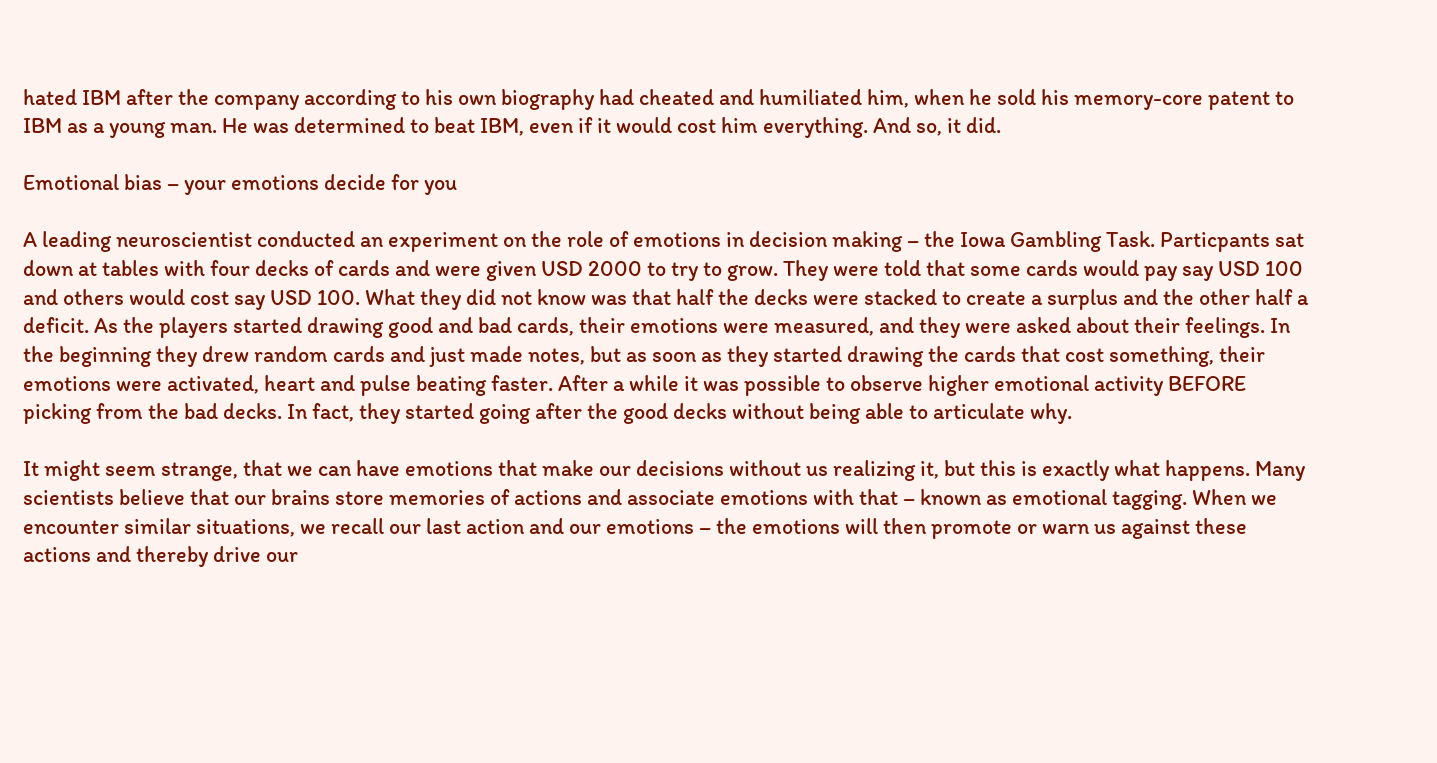hated IBM after the company according to his own biography had cheated and humiliated him, when he sold his memory-core patent to IBM as a young man. He was determined to beat IBM, even if it would cost him everything. And so, it did.

Emotional bias – your emotions decide for you

A leading neuroscientist conducted an experiment on the role of emotions in decision making – the Iowa Gambling Task. Particpants sat down at tables with four decks of cards and were given USD 2000 to try to grow. They were told that some cards would pay say USD 100 and others would cost say USD 100. What they did not know was that half the decks were stacked to create a surplus and the other half a deficit. As the players started drawing good and bad cards, their emotions were measured, and they were asked about their feelings. In the beginning they drew random cards and just made notes, but as soon as they started drawing the cards that cost something, their emotions were activated, heart and pulse beating faster. After a while it was possible to observe higher emotional activity BEFORE picking from the bad decks. In fact, they started going after the good decks without being able to articulate why.

It might seem strange, that we can have emotions that make our decisions without us realizing it, but this is exactly what happens. Many scientists believe that our brains store memories of actions and associate emotions with that – known as emotional tagging. When we encounter similar situations, we recall our last action and our emotions – the emotions will then promote or warn us against these actions and thereby drive our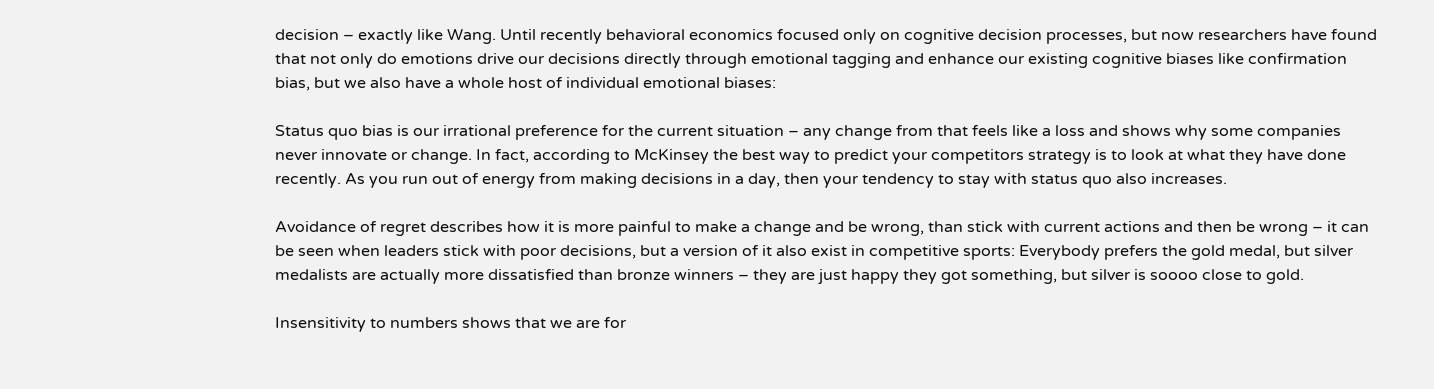decision – exactly like Wang. Until recently behavioral economics focused only on cognitive decision processes, but now researchers have found that not only do emotions drive our decisions directly through emotional tagging and enhance our existing cognitive biases like confirmation bias, but we also have a whole host of individual emotional biases:

Status quo bias is our irrational preference for the current situation – any change from that feels like a loss and shows why some companies never innovate or change. In fact, according to McKinsey the best way to predict your competitors strategy is to look at what they have done recently. As you run out of energy from making decisions in a day, then your tendency to stay with status quo also increases.

Avoidance of regret describes how it is more painful to make a change and be wrong, than stick with current actions and then be wrong – it can be seen when leaders stick with poor decisions, but a version of it also exist in competitive sports: Everybody prefers the gold medal, but silver medalists are actually more dissatisfied than bronze winners – they are just happy they got something, but silver is soooo close to gold.

Insensitivity to numbers shows that we are for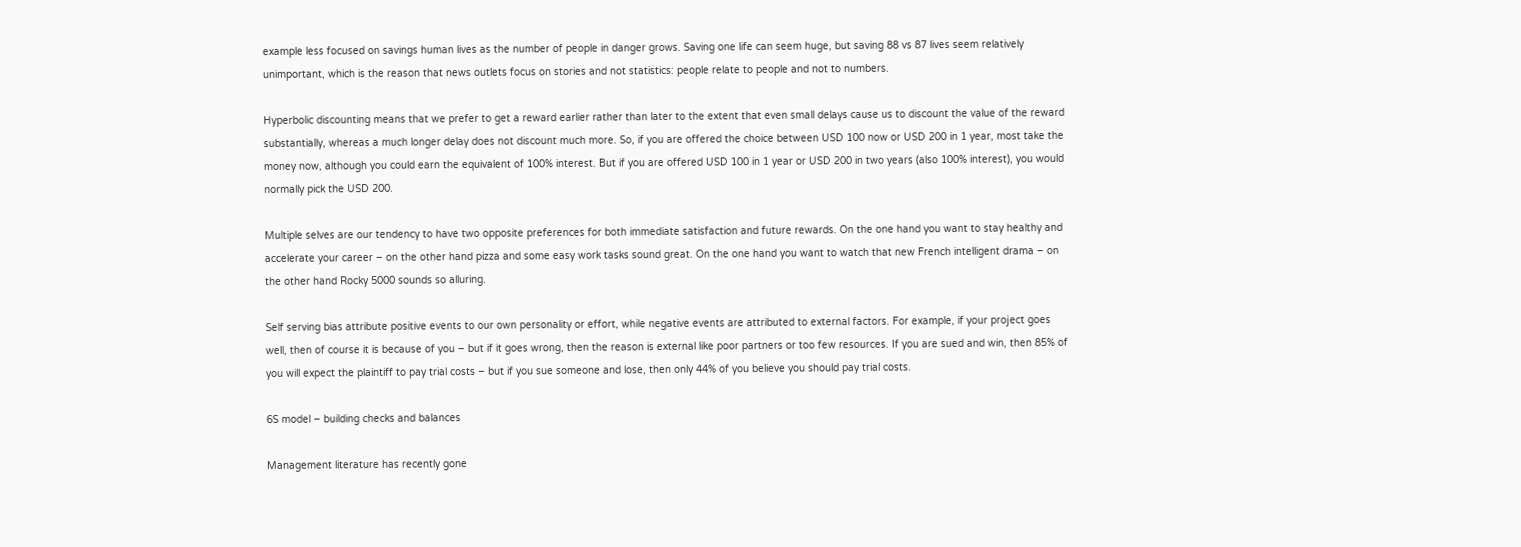example less focused on savings human lives as the number of people in danger grows. Saving one life can seem huge, but saving 88 vs 87 lives seem relatively unimportant, which is the reason that news outlets focus on stories and not statistics: people relate to people and not to numbers.

Hyperbolic discounting means that we prefer to get a reward earlier rather than later to the extent that even small delays cause us to discount the value of the reward substantially, whereas a much longer delay does not discount much more. So, if you are offered the choice between USD 100 now or USD 200 in 1 year, most take the money now, although you could earn the equivalent of 100% interest. But if you are offered USD 100 in 1 year or USD 200 in two years (also 100% interest), you would normally pick the USD 200.

Multiple selves are our tendency to have two opposite preferences for both immediate satisfaction and future rewards. On the one hand you want to stay healthy and accelerate your career – on the other hand pizza and some easy work tasks sound great. On the one hand you want to watch that new French intelligent drama – on the other hand Rocky 5000 sounds so alluring.

Self serving bias attribute positive events to our own personality or effort, while negative events are attributed to external factors. For example, if your project goes well, then of course it is because of you – but if it goes wrong, then the reason is external like poor partners or too few resources. If you are sued and win, then 85% of you will expect the plaintiff to pay trial costs – but if you sue someone and lose, then only 44% of you believe you should pay trial costs.

6S model – building checks and balances

Management literature has recently gone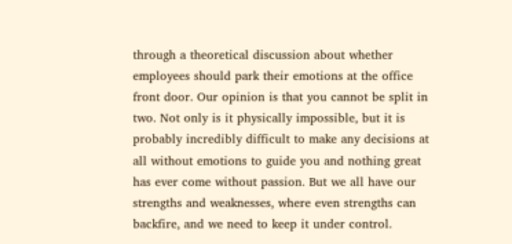through a theoretical discussion about whether employees should park their emotions at the office front door. Our opinion is that you cannot be split in two. Not only is it physically impossible, but it is probably incredibly difficult to make any decisions at all without emotions to guide you and nothing great has ever come without passion. But we all have our strengths and weaknesses, where even strengths can backfire, and we need to keep it under control.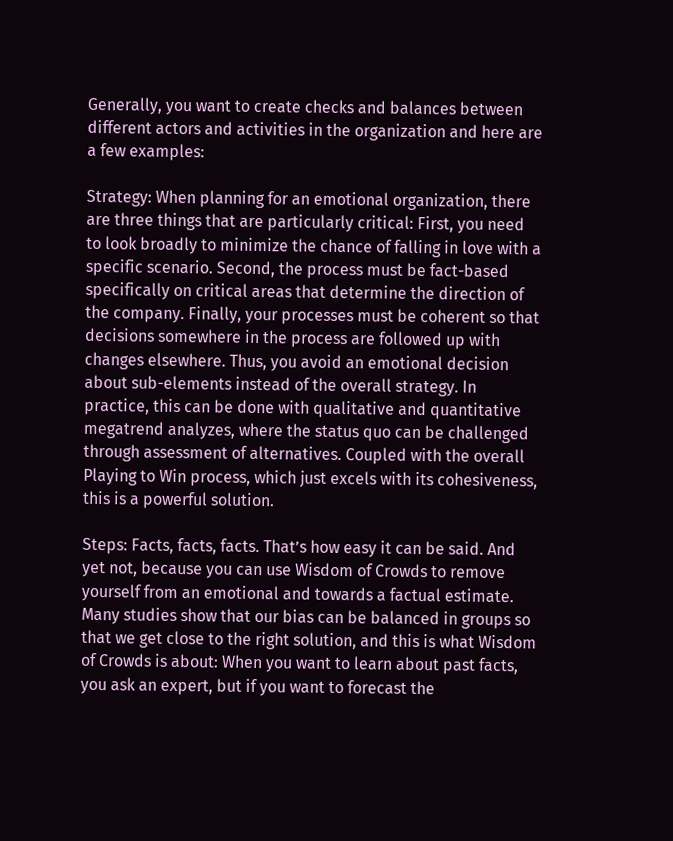Generally, you want to create checks and balances between different actors and activities in the organization and here are a few examples:

Strategy: When planning for an emotional organization, there are three things that are particularly critical: First, you need to look broadly to minimize the chance of falling in love with a specific scenario. Second, the process must be fact-based specifically on critical areas that determine the direction of the company. Finally, your processes must be coherent so that decisions somewhere in the process are followed up with changes elsewhere. Thus, you avoid an emotional decision about sub-elements instead of the overall strategy. In practice, this can be done with qualitative and quantitative megatrend analyzes, where the status quo can be challenged through assessment of alternatives. Coupled with the overall Playing to Win process, which just excels with its cohesiveness, this is a powerful solution.

Steps: Facts, facts, facts. That’s how easy it can be said. And yet not, because you can use Wisdom of Crowds to remove yourself from an emotional and towards a factual estimate. Many studies show that our bias can be balanced in groups so that we get close to the right solution, and this is what Wisdom of Crowds is about: When you want to learn about past facts, you ask an expert, but if you want to forecast the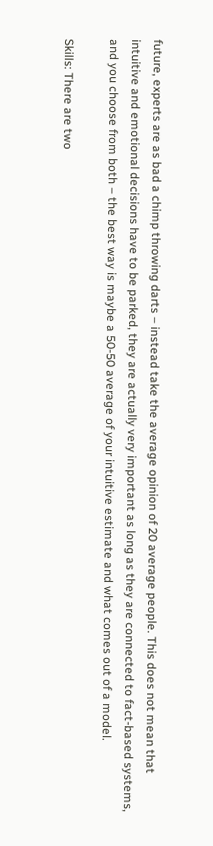future, experts are as bad a chimp throwing darts – instead take the average opinion of 20 average people. This does not mean that intuitive and emotional decisions have to be parked, they are actually very important as long as they are connected to fact-based systems, and you choose from both – the best way is maybe a 50-50 average of your intuitive estimate and what comes out of a model.

Skills: There are two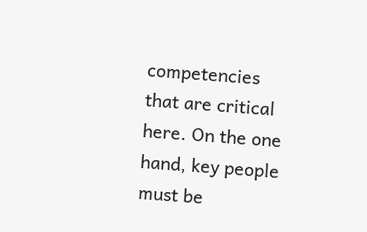competencies that are critical here. On the one hand, key people must be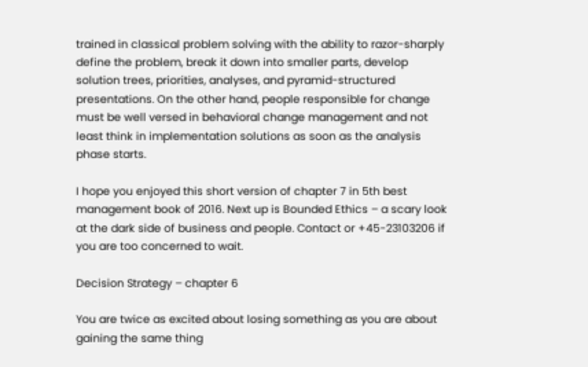trained in classical problem solving with the ability to razor-sharply define the problem, break it down into smaller parts, develop solution trees, priorities, analyses, and pyramid-structured presentations. On the other hand, people responsible for change must be well versed in behavioral change management and not least think in implementation solutions as soon as the analysis phase starts.

I hope you enjoyed this short version of chapter 7 in 5th best management book of 2016. Next up is Bounded Ethics – a scary look at the dark side of business and people. Contact or +45-23103206 if you are too concerned to wait.

Decision Strategy – chapter 6

You are twice as excited about losing something as you are about gaining the same thing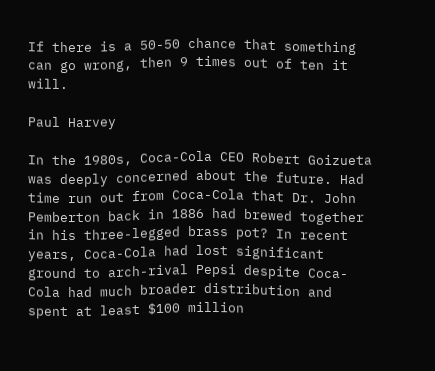If there is a 50-50 chance that something can go wrong, then 9 times out of ten it will.

Paul Harvey

In the 1980s, Coca-Cola CEO Robert Goizueta was deeply concerned about the future. Had time run out from Coca-Cola that Dr. John Pemberton back in 1886 had brewed together in his three-legged brass pot? In recent years, Coca-Cola had lost significant ground to arch-rival Pepsi despite Coca-Cola had much broader distribution and spent at least $100 million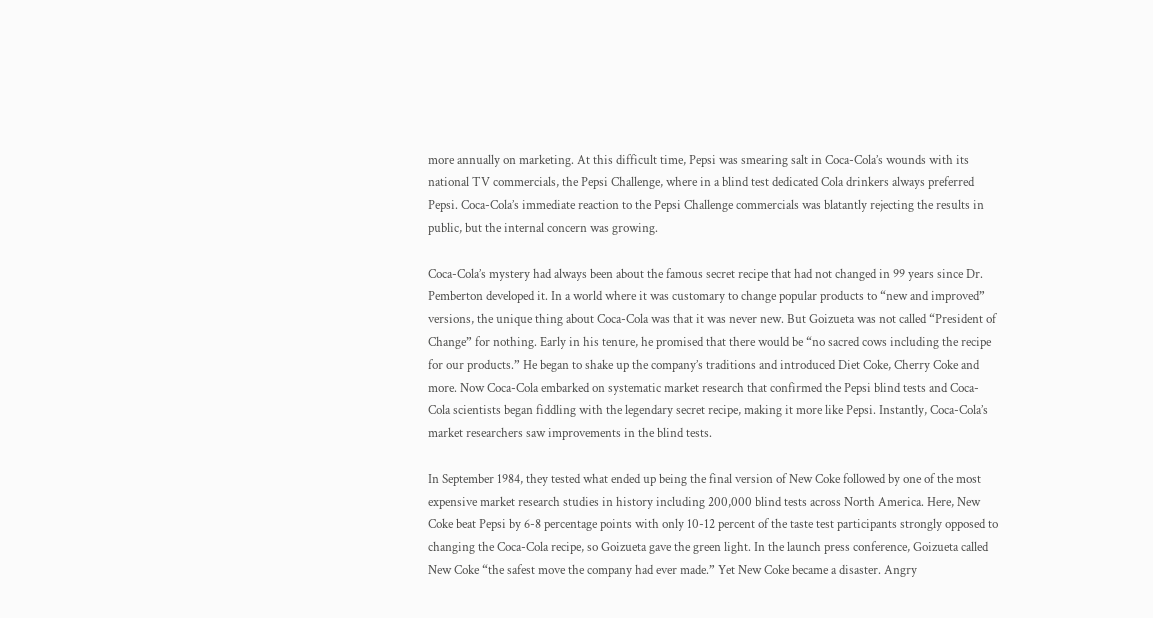more annually on marketing. At this difficult time, Pepsi was smearing salt in Coca-Cola’s wounds with its national TV commercials, the Pepsi Challenge, where in a blind test dedicated Cola drinkers always preferred Pepsi. Coca-Cola’s immediate reaction to the Pepsi Challenge commercials was blatantly rejecting the results in public, but the internal concern was growing.

Coca-Cola’s mystery had always been about the famous secret recipe that had not changed in 99 years since Dr. Pemberton developed it. In a world where it was customary to change popular products to “new and improved” versions, the unique thing about Coca-Cola was that it was never new. But Goizueta was not called “President of Change” for nothing. Early in his tenure, he promised that there would be “no sacred cows including the recipe for our products.” He began to shake up the company’s traditions and introduced Diet Coke, Cherry Coke and more. Now Coca-Cola embarked on systematic market research that confirmed the Pepsi blind tests and Coca-Cola scientists began fiddling with the legendary secret recipe, making it more like Pepsi. Instantly, Coca-Cola’s market researchers saw improvements in the blind tests.

In September 1984, they tested what ended up being the final version of New Coke followed by one of the most expensive market research studies in history including 200,000 blind tests across North America. Here, New Coke beat Pepsi by 6-8 percentage points with only 10-12 percent of the taste test participants strongly opposed to changing the Coca-Cola recipe, so Goizueta gave the green light. In the launch press conference, Goizueta called New Coke “the safest move the company had ever made.” Yet New Coke became a disaster. Angry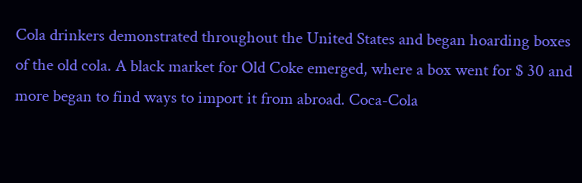Cola drinkers demonstrated throughout the United States and began hoarding boxes of the old cola. A black market for Old Coke emerged, where a box went for $ 30 and more began to find ways to import it from abroad. Coca-Cola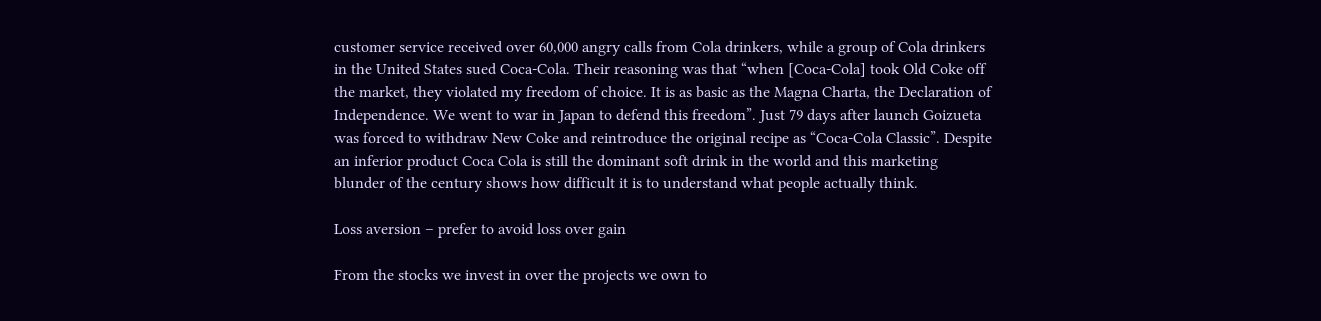customer service received over 60,000 angry calls from Cola drinkers, while a group of Cola drinkers in the United States sued Coca-Cola. Their reasoning was that “when [Coca-Cola] took Old Coke off the market, they violated my freedom of choice. It is as basic as the Magna Charta, the Declaration of Independence. We went to war in Japan to defend this freedom”. Just 79 days after launch Goizueta was forced to withdraw New Coke and reintroduce the original recipe as “Coca-Cola Classic”. Despite an inferior product Coca Cola is still the dominant soft drink in the world and this marketing blunder of the century shows how difficult it is to understand what people actually think.

Loss aversion – prefer to avoid loss over gain

From the stocks we invest in over the projects we own to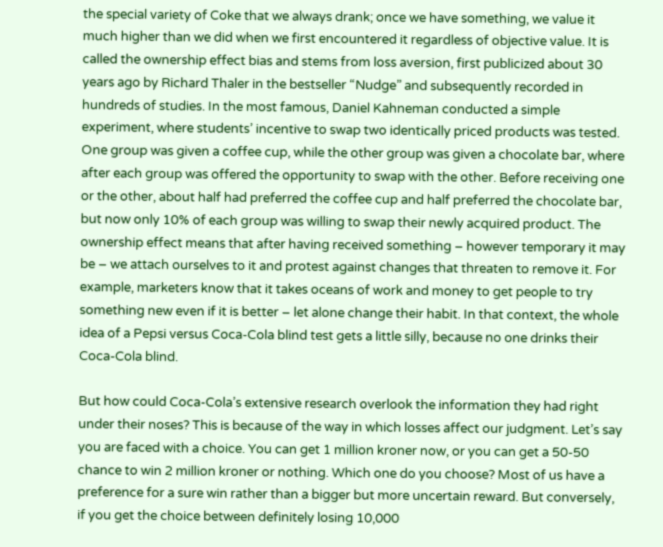the special variety of Coke that we always drank; once we have something, we value it much higher than we did when we first encountered it regardless of objective value. It is called the ownership effect bias and stems from loss aversion, first publicized about 30 years ago by Richard Thaler in the bestseller “Nudge” and subsequently recorded in hundreds of studies. In the most famous, Daniel Kahneman conducted a simple experiment, where students’ incentive to swap two identically priced products was tested. One group was given a coffee cup, while the other group was given a chocolate bar, where after each group was offered the opportunity to swap with the other. Before receiving one or the other, about half had preferred the coffee cup and half preferred the chocolate bar, but now only 10% of each group was willing to swap their newly acquired product. The ownership effect means that after having received something – however temporary it may be – we attach ourselves to it and protest against changes that threaten to remove it. For example, marketers know that it takes oceans of work and money to get people to try something new even if it is better – let alone change their habit. In that context, the whole idea of a Pepsi versus Coca-Cola blind test gets a little silly, because no one drinks their Coca-Cola blind.

But how could Coca-Cola’s extensive research overlook the information they had right under their noses? This is because of the way in which losses affect our judgment. Let’s say you are faced with a choice. You can get 1 million kroner now, or you can get a 50-50 chance to win 2 million kroner or nothing. Which one do you choose? Most of us have a preference for a sure win rather than a bigger but more uncertain reward. But conversely, if you get the choice between definitely losing 10,000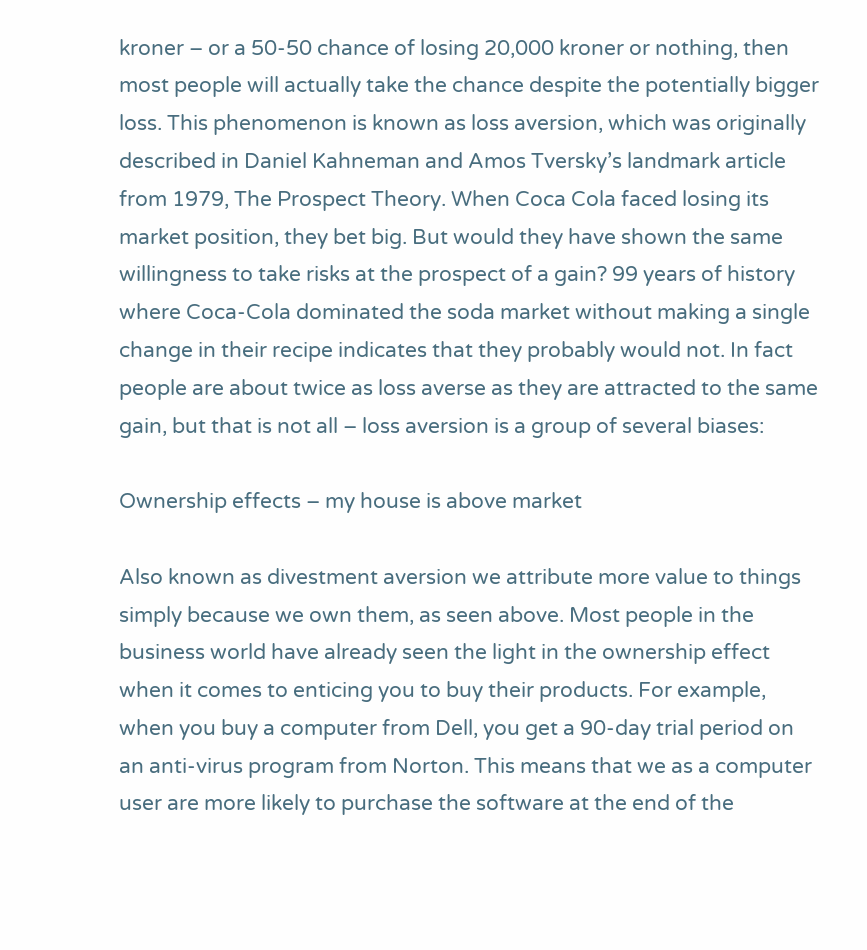kroner – or a 50-50 chance of losing 20,000 kroner or nothing, then most people will actually take the chance despite the potentially bigger loss. This phenomenon is known as loss aversion, which was originally described in Daniel Kahneman and Amos Tversky’s landmark article from 1979, The Prospect Theory. When Coca Cola faced losing its market position, they bet big. But would they have shown the same willingness to take risks at the prospect of a gain? 99 years of history where Coca-Cola dominated the soda market without making a single change in their recipe indicates that they probably would not. In fact people are about twice as loss averse as they are attracted to the same gain, but that is not all – loss aversion is a group of several biases:

Ownership effects – my house is above market

Also known as divestment aversion we attribute more value to things simply because we own them, as seen above. Most people in the business world have already seen the light in the ownership effect when it comes to enticing you to buy their products. For example, when you buy a computer from Dell, you get a 90-day trial period on an anti-virus program from Norton. This means that we as a computer user are more likely to purchase the software at the end of the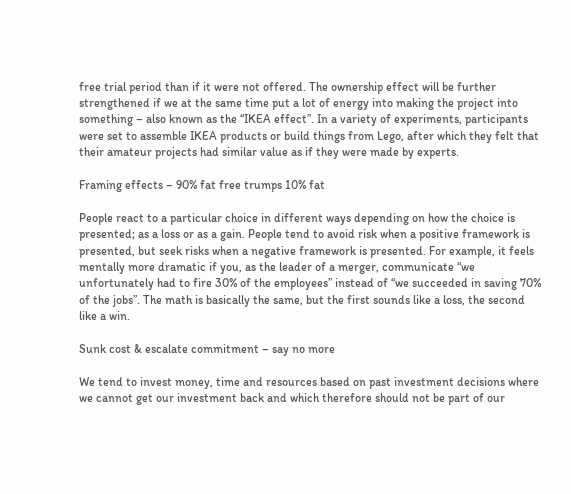free trial period than if it were not offered. The ownership effect will be further strengthened if we at the same time put a lot of energy into making the project into something – also known as the “IKEA effect”. In a variety of experiments, participants were set to assemble IKEA products or build things from Lego, after which they felt that their amateur projects had similar value as if they were made by experts.

Framing effects – 90% fat free trumps 10% fat

People react to a particular choice in different ways depending on how the choice is presented; as a loss or as a gain. People tend to avoid risk when a positive framework is presented, but seek risks when a negative framework is presented. For example, it feels mentally more dramatic if you, as the leader of a merger, communicate “we unfortunately had to fire 30% of the employees” instead of “we succeeded in saving 70% of the jobs”. The math is basically the same, but the first sounds like a loss, the second like a win.

Sunk cost & escalate commitment – say no more

We tend to invest money, time and resources based on past investment decisions where we cannot get our investment back and which therefore should not be part of our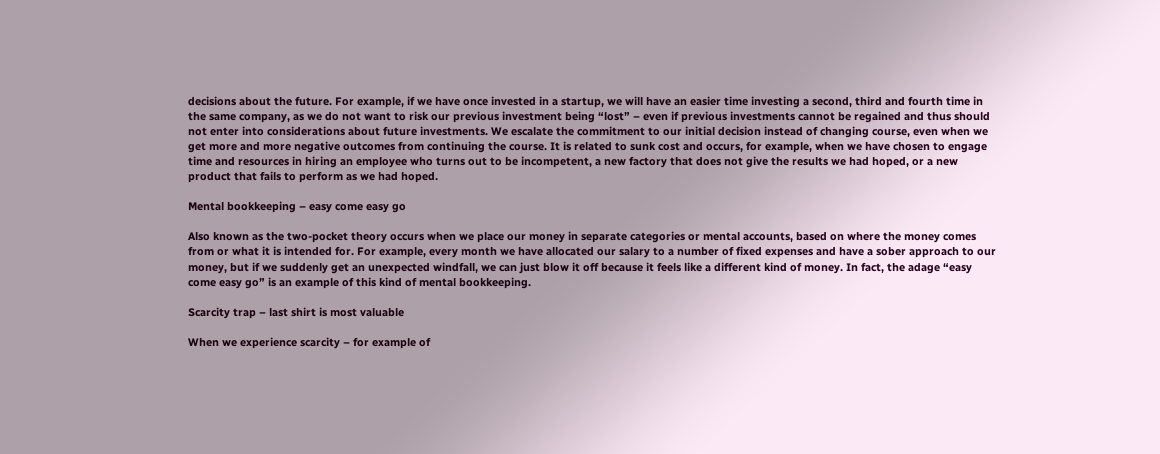decisions about the future. For example, if we have once invested in a startup, we will have an easier time investing a second, third and fourth time in the same company, as we do not want to risk our previous investment being “lost” – even if previous investments cannot be regained and thus should not enter into considerations about future investments. We escalate the commitment to our initial decision instead of changing course, even when we get more and more negative outcomes from continuing the course. It is related to sunk cost and occurs, for example, when we have chosen to engage time and resources in hiring an employee who turns out to be incompetent, a new factory that does not give the results we had hoped, or a new product that fails to perform as we had hoped.

Mental bookkeeping – easy come easy go

Also known as the two-pocket theory occurs when we place our money in separate categories or mental accounts, based on where the money comes from or what it is intended for. For example, every month we have allocated our salary to a number of fixed expenses and have a sober approach to our money, but if we suddenly get an unexpected windfall, we can just blow it off because it feels like a different kind of money. In fact, the adage “easy come easy go” is an example of this kind of mental bookkeeping.

Scarcity trap – last shirt is most valuable

When we experience scarcity – for example of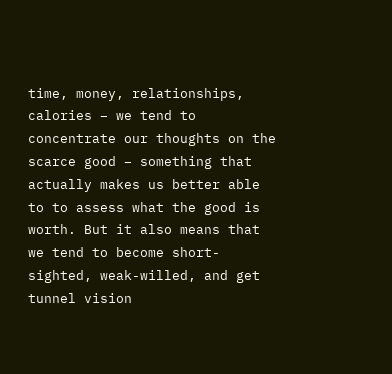time, money, relationships, calories – we tend to concentrate our thoughts on the scarce good – something that actually makes us better able to to assess what the good is worth. But it also means that we tend to become short-sighted, weak-willed, and get tunnel vision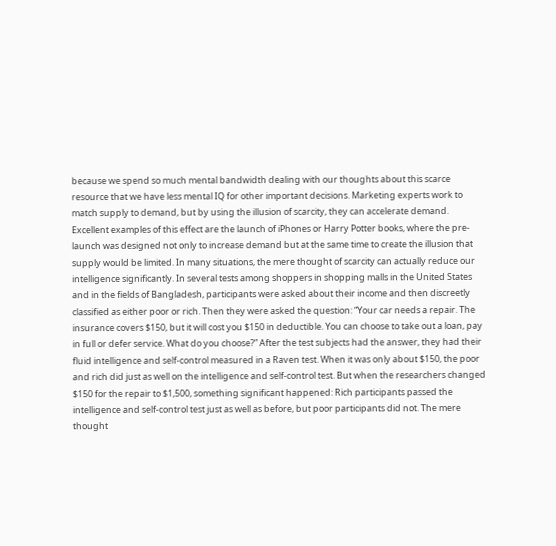because we spend so much mental bandwidth dealing with our thoughts about this scarce resource that we have less mental IQ for other important decisions. Marketing experts work to match supply to demand, but by using the illusion of scarcity, they can accelerate demand. Excellent examples of this effect are the launch of iPhones or Harry Potter books, where the pre-launch was designed not only to increase demand but at the same time to create the illusion that supply would be limited. In many situations, the mere thought of scarcity can actually reduce our intelligence significantly. In several tests among shoppers in shopping malls in the United States and in the fields of Bangladesh, participants were asked about their income and then discreetly classified as either poor or rich. Then they were asked the question: “Your car needs a repair. The insurance covers $150, but it will cost you $150 in deductible. You can choose to take out a loan, pay in full or defer service. What do you choose?” After the test subjects had the answer, they had their fluid intelligence and self-control measured in a Raven test. When it was only about $150, the poor and rich did just as well on the intelligence and self-control test. But when the researchers changed $150 for the repair to $1,500, something significant happened: Rich participants passed the intelligence and self-control test just as well as before, but poor participants did not. The mere thought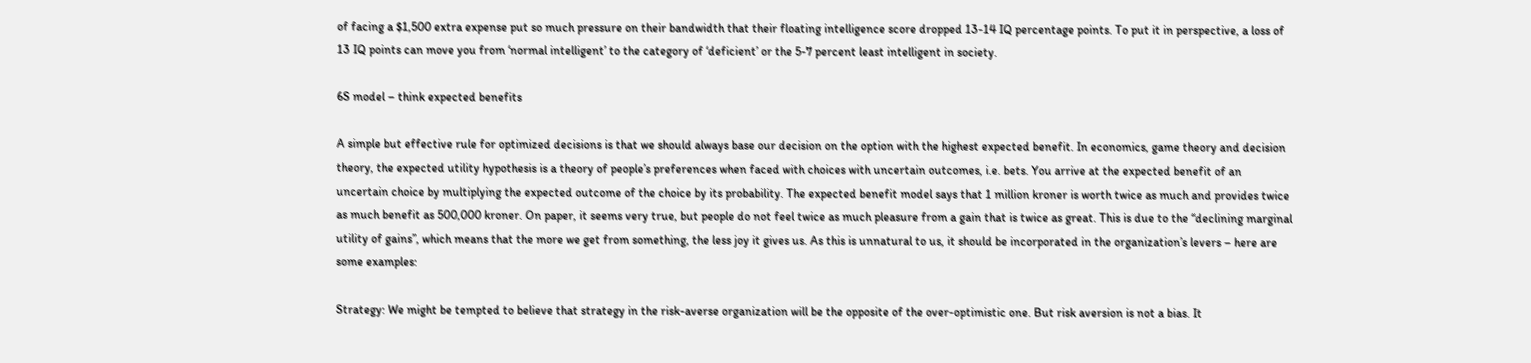of facing a $1,500 extra expense put so much pressure on their bandwidth that their floating intelligence score dropped 13-14 IQ percentage points. To put it in perspective, a loss of 13 IQ points can move you from ‘normal intelligent’ to the category of ‘deficient’ or the 5-7 percent least intelligent in society.

6S model – think expected benefits

A simple but effective rule for optimized decisions is that we should always base our decision on the option with the highest expected benefit. In economics, game theory and decision theory, the expected utility hypothesis is a theory of people’s preferences when faced with choices with uncertain outcomes, i.e. bets. You arrive at the expected benefit of an uncertain choice by multiplying the expected outcome of the choice by its probability. The expected benefit model says that 1 million kroner is worth twice as much and provides twice as much benefit as 500,000 kroner. On paper, it seems very true, but people do not feel twice as much pleasure from a gain that is twice as great. This is due to the “declining marginal utility of gains”, which means that the more we get from something, the less joy it gives us. As this is unnatural to us, it should be incorporated in the organization’s levers – here are some examples:

Strategy: We might be tempted to believe that strategy in the risk-averse organization will be the opposite of the over-optimistic one. But risk aversion is not a bias. It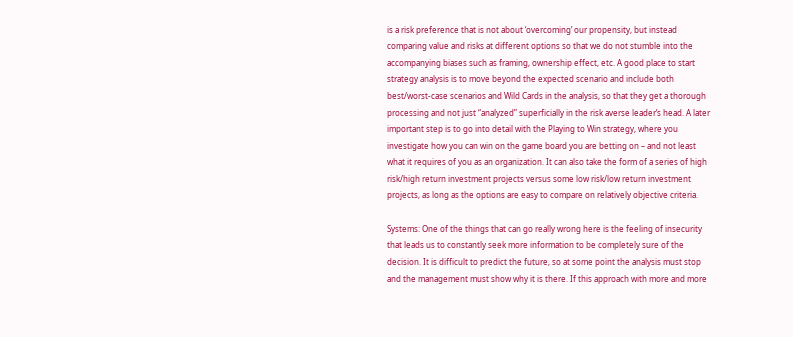is a risk preference that is not about ‘overcoming’ our propensity, but instead comparing value and risks at different options so that we do not stumble into the accompanying biases such as framing, ownership effect, etc. A good place to start strategy analysis is to move beyond the expected scenario and include both best/worst-case scenarios and Wild Cards in the analysis, so that they get a thorough processing and not just “analyzed” superficially in the risk averse leader’s head. A later important step is to go into detail with the Playing to Win strategy, where you investigate how you can win on the game board you are betting on – and not least what it requires of you as an organization. It can also take the form of a series of high risk/high return investment projects versus some low risk/low return investment projects, as long as the options are easy to compare on relatively objective criteria.

Systems: One of the things that can go really wrong here is the feeling of insecurity that leads us to constantly seek more information to be completely sure of the decision. It is difficult to predict the future, so at some point the analysis must stop and the management must show why it is there. If this approach with more and more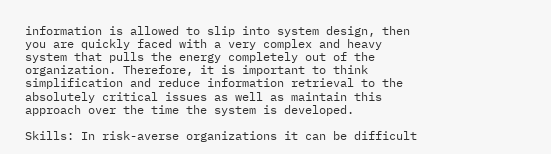information is allowed to slip into system design, then you are quickly faced with a very complex and heavy system that pulls the energy completely out of the organization. Therefore, it is important to think simplification and reduce information retrieval to the absolutely critical issues as well as maintain this approach over the time the system is developed.

Skills: In risk-averse organizations it can be difficult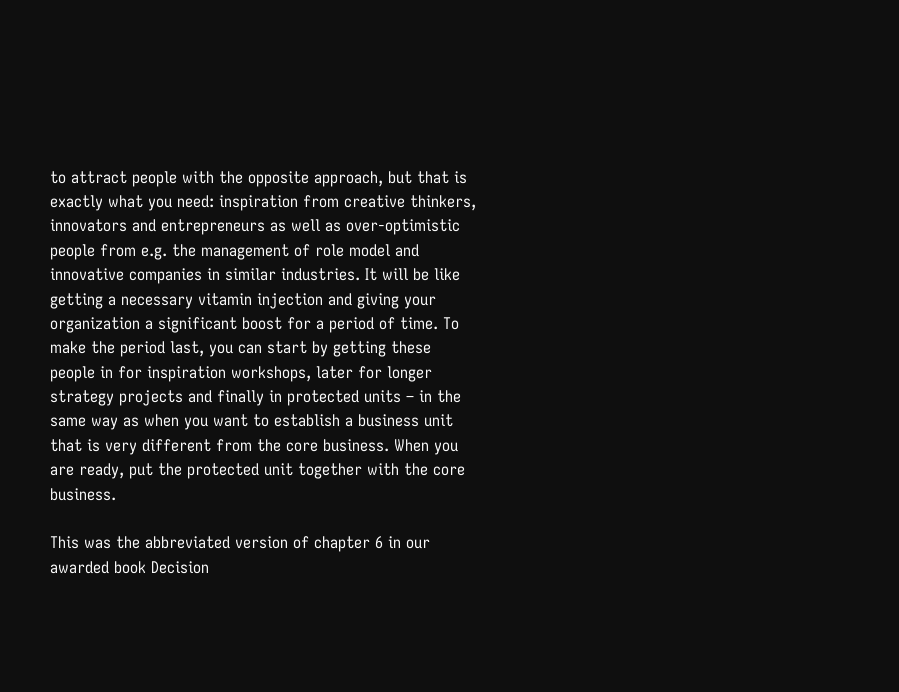to attract people with the opposite approach, but that is exactly what you need: inspiration from creative thinkers, innovators and entrepreneurs as well as over-optimistic people from e.g. the management of role model and innovative companies in similar industries. It will be like getting a necessary vitamin injection and giving your organization a significant boost for a period of time. To make the period last, you can start by getting these people in for inspiration workshops, later for longer strategy projects and finally in protected units – in the same way as when you want to establish a business unit that is very different from the core business. When you are ready, put the protected unit together with the core business.

This was the abbreviated version of chapter 6 in our awarded book Decision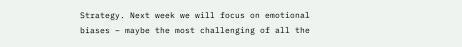Strategy. Next week we will focus on emotional biases – maybe the most challenging of all the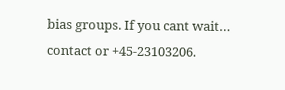bias groups. If you cant wait… contact or +45-23103206.